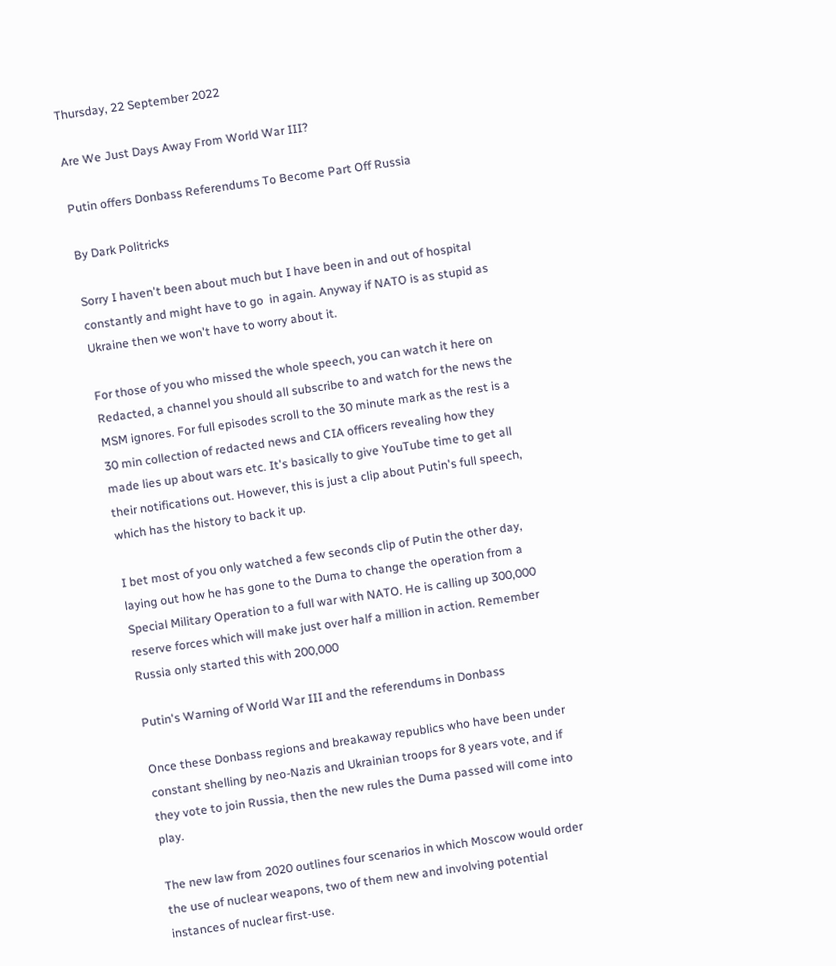Thursday, 22 September 2022

Are We Just Days Away From World War III?

Putin offers Donbass Referendums To Become Part Off Russia

By Dark Politricks

Sorry I haven't been about much but I have been in and out of hospital constantly and might have to go  in again. Anyway if NATO is as stupid as Ukraine then we won't have to worry about it.

For those of you who missed the whole speech, you can watch it here on Redacted, a channel you should all subscribe to and watch for the news the MSM ignores. For full episodes scroll to the 30 minute mark as the rest is a 30 min collection of redacted news and CIA officers revealing how they made lies up about wars etc. It's basically to give YouTube time to get all their notifications out. However, this is just a clip about Putin's full speech, which has the history to back it up.

I bet most of you only watched a few seconds clip of Putin the other day, laying out how he has gone to the Duma to change the operation from a Special Military Operation to a full war with NATO. He is calling up 300,000 reserve forces which will make just over half a million in action. Remember Russia only started this with 200,000

Putin's Warning of World War III and the referendums in Donbass

Once these Donbass regions and breakaway republics who have been under constant shelling by neo-Nazis and Ukrainian troops for 8 years vote, and if they vote to join Russia, then the new rules the Duma passed will come into play.

The new law from 2020 outlines four scenarios in which Moscow would order the use of nuclear weapons, two of them new and involving potential instances of nuclear first-use.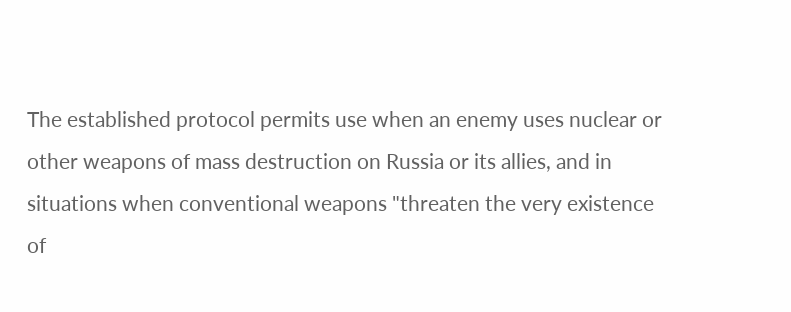The established protocol permits use when an enemy uses nuclear or other weapons of mass destruction on Russia or its allies, and in situations when conventional weapons "threaten the very existence of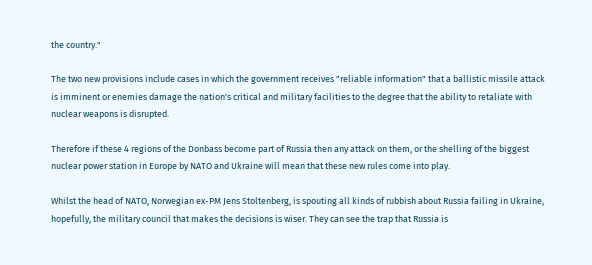the country."

The two new provisions include cases in which the government receives "reliable information" that a ballistic missile attack is imminent or enemies damage the nation's critical and military facilities to the degree that the ability to retaliate with nuclear weapons is disrupted.

Therefore if these 4 regions of the Donbass become part of Russia then any attack on them, or the shelling of the biggest nuclear power station in Europe by NATO and Ukraine will mean that these new rules come into play.

Whilst the head of NATO, Norwegian ex-PM Jens Stoltenberg, is spouting all kinds of rubbish about Russia failing in Ukraine, hopefully, the military council that makes the decisions is wiser. They can see the trap that Russia is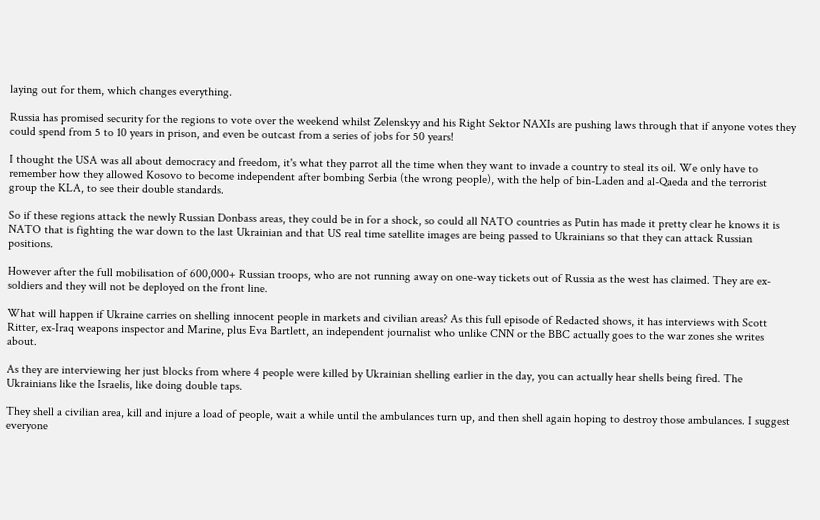laying out for them, which changes everything.

Russia has promised security for the regions to vote over the weekend whilst Zelenskyy and his Right Sektor NAXIs are pushing laws through that if anyone votes they could spend from 5 to 10 years in prison, and even be outcast from a series of jobs for 50 years!

I thought the USA was all about democracy and freedom, it's what they parrot all the time when they want to invade a country to steal its oil. We only have to remember how they allowed Kosovo to become independent after bombing Serbia (the wrong people), with the help of bin-Laden and al-Qaeda and the terrorist group the KLA, to see their double standards.

So if these regions attack the newly Russian Donbass areas, they could be in for a shock, so could all NATO countries as Putin has made it pretty clear he knows it is NATO that is fighting the war down to the last Ukrainian and that US real time satellite images are being passed to Ukrainians so that they can attack Russian positions.

However after the full mobilisation of 600,000+ Russian troops, who are not running away on one-way tickets out of Russia as the west has claimed. They are ex-soldiers and they will not be deployed on the front line.

What will happen if Ukraine carries on shelling innocent people in markets and civilian areas? As this full episode of Redacted shows, it has interviews with Scott Ritter, ex-Iraq weapons inspector and Marine, plus Eva Bartlett, an independent journalist who unlike CNN or the BBC actually goes to the war zones she writes about.

As they are interviewing her just blocks from where 4 people were killed by Ukrainian shelling earlier in the day, you can actually hear shells being fired. The Ukrainians like the Israelis, like doing double taps.

They shell a civilian area, kill and injure a load of people, wait a while until the ambulances turn up, and then shell again hoping to destroy those ambulances. I suggest everyone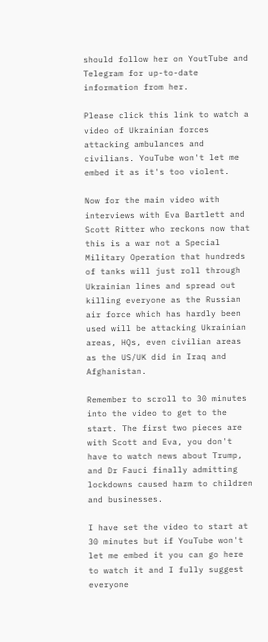should follow her on YoutTube and Telegram for up-to-date information from her.

Please click this link to watch a video of Ukrainian forces attacking ambulances and civilians. YouTube won't let me embed it as it's too violent.

Now for the main video with interviews with Eva Bartlett and Scott Ritter who reckons now that this is a war not a Special Military Operation that hundreds of tanks will just roll through Ukrainian lines and spread out killing everyone as the Russian air force which has hardly been used will be attacking Ukrainian areas, HQs, even civilian areas as the US/UK did in Iraq and Afghanistan.

Remember to scroll to 30 minutes into the video to get to the start. The first two pieces are with Scott and Eva, you don't have to watch news about Trump, and Dr Fauci finally admitting lockdowns caused harm to children and businesses.

I have set the video to start at 30 minutes but if YouTube won't let me embed it you can go here to watch it and I fully suggest everyone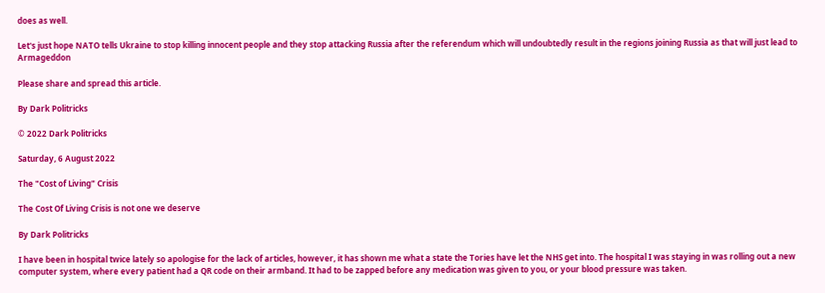does as well.

Let's just hope NATO tells Ukraine to stop killing innocent people and they stop attacking Russia after the referendum which will undoubtedly result in the regions joining Russia as that will just lead to Armageddon

Please share and spread this article.

By Dark Politricks

© 2022 Dark Politricks

Saturday, 6 August 2022

The "Cost of Living" Crisis

The Cost Of Living Crisis is not one we deserve

By Dark Politricks

I have been in hospital twice lately so apologise for the lack of articles, however, it has shown me what a state the Tories have let the NHS get into. The hospital I was staying in was rolling out a new computer system, where every patient had a QR code on their armband. It had to be zapped before any medication was given to you, or your blood pressure was taken.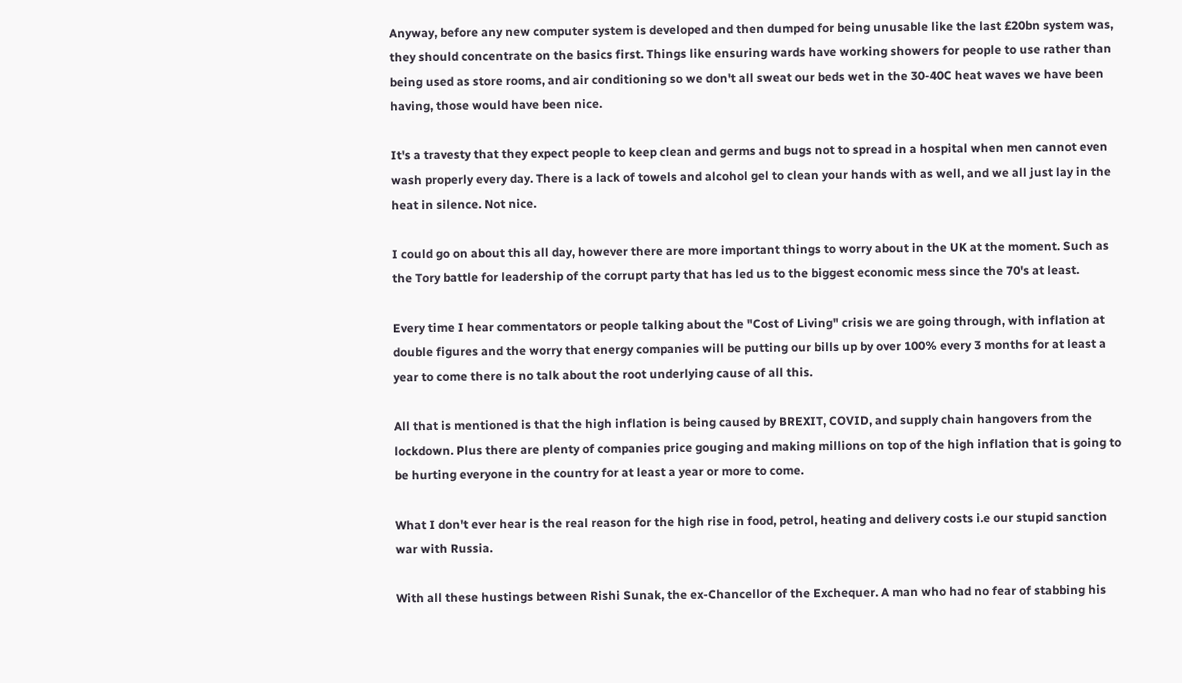Anyway, before any new computer system is developed and then dumped for being unusable like the last £20bn system was, they should concentrate on the basics first. Things like ensuring wards have working showers for people to use rather than being used as store rooms, and air conditioning so we don't all sweat our beds wet in the 30-40C heat waves we have been having, those would have been nice.

It's a travesty that they expect people to keep clean and germs and bugs not to spread in a hospital when men cannot even wash properly every day. There is a lack of towels and alcohol gel to clean your hands with as well, and we all just lay in the heat in silence. Not nice.

I could go on about this all day, however there are more important things to worry about in the UK at the moment. Such as the Tory battle for leadership of the corrupt party that has led us to the biggest economic mess since the 70's at least.

Every time I hear commentators or people talking about the "Cost of Living" crisis we are going through, with inflation at double figures and the worry that energy companies will be putting our bills up by over 100% every 3 months for at least a year to come there is no talk about the root underlying cause of all this.

All that is mentioned is that the high inflation is being caused by BREXIT, COVID, and supply chain hangovers from the lockdown. Plus there are plenty of companies price gouging and making millions on top of the high inflation that is going to be hurting everyone in the country for at least a year or more to come.

What I don't ever hear is the real reason for the high rise in food, petrol, heating and delivery costs i.e our stupid sanction war with Russia.

With all these hustings between Rishi Sunak, the ex-Chancellor of the Exchequer. A man who had no fear of stabbing his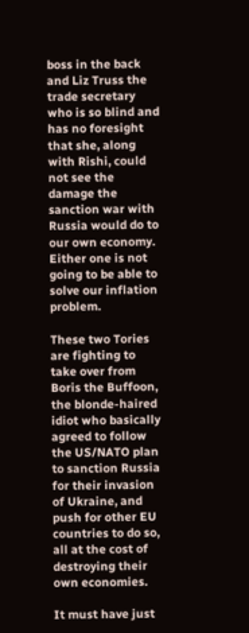boss in the back and Liz Truss the trade secretary who is so blind and has no foresight that she, along with Rishi, could not see the damage the sanction war with Russia would do to our own economy. Either one is not going to be able to solve our inflation problem.

These two Tories are fighting to take over from Boris the Buffoon, the blonde-haired idiot who basically agreed to follow the US/NATO plan to sanction Russia for their invasion of Ukraine, and push for other EU countries to do so, all at the cost of destroying their own economies.

It must have just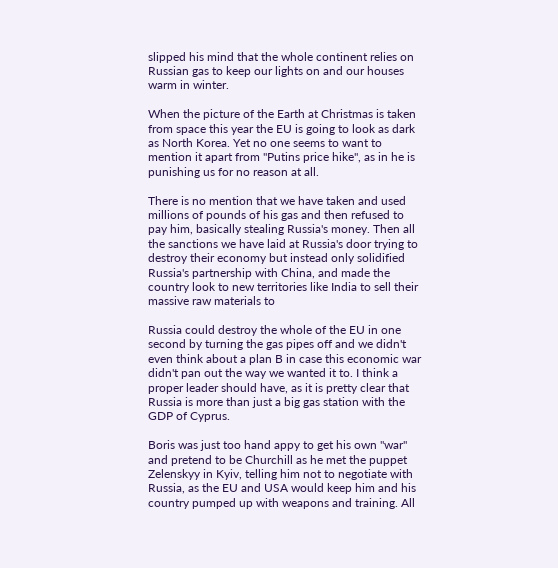slipped his mind that the whole continent relies on Russian gas to keep our lights on and our houses warm in winter.

When the picture of the Earth at Christmas is taken from space this year the EU is going to look as dark as North Korea. Yet no one seems to want to mention it apart from "Putins price hike", as in he is punishing us for no reason at all.

There is no mention that we have taken and used millions of pounds of his gas and then refused to pay him, basically stealing Russia's money. Then all the sanctions we have laid at Russia's door trying to destroy their economy but instead only solidified Russia's partnership with China, and made the country look to new territories like India to sell their massive raw materials to

Russia could destroy the whole of the EU in one second by turning the gas pipes off and we didn't even think about a plan B in case this economic war didn't pan out the way we wanted it to. I think a proper leader should have, as it is pretty clear that Russia is more than just a big gas station with the GDP of Cyprus.

Boris was just too hand appy to get his own "war" and pretend to be Churchill as he met the puppet Zelenskyy in Kyiv, telling him not to negotiate with Russia, as the EU and USA would keep him and his country pumped up with weapons and training. All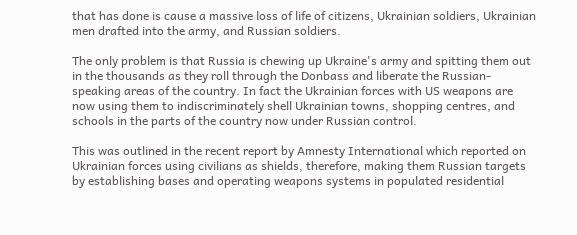that has done is cause a massive loss of life of citizens, Ukrainian soldiers, Ukrainian men drafted into the army, and Russian soldiers.

The only problem is that Russia is chewing up Ukraine's army and spitting them out in the thousands as they roll through the Donbass and liberate the Russian-speaking areas of the country. In fact the Ukrainian forces with US weapons are now using them to indiscriminately shell Ukrainian towns, shopping centres, and schools in the parts of the country now under Russian control.

This was outlined in the recent report by Amnesty International which reported on Ukrainian forces using civilians as shields, therefore, making them Russian targets by establishing bases and operating weapons systems in populated residential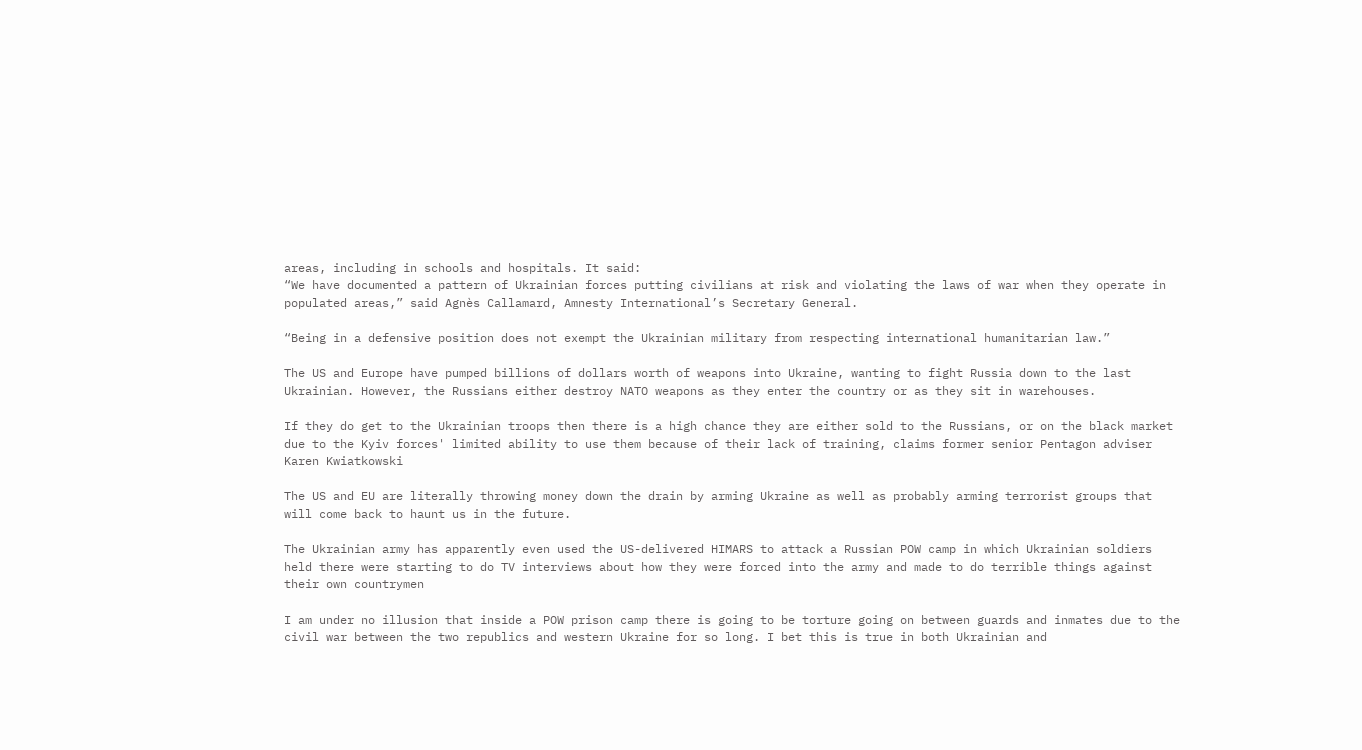areas, including in schools and hospitals. It said:
“We have documented a pattern of Ukrainian forces putting civilians at risk and violating the laws of war when they operate in populated areas,” said Agnès Callamard, Amnesty International’s Secretary General.

“Being in a defensive position does not exempt the Ukrainian military from respecting international humanitarian law.”

The US and Europe have pumped billions of dollars worth of weapons into Ukraine, wanting to fight Russia down to the last Ukrainian. However, the Russians either destroy NATO weapons as they enter the country or as they sit in warehouses.

If they do get to the Ukrainian troops then there is a high chance they are either sold to the Russians, or on the black market due to the Kyiv forces' limited ability to use them because of their lack of training, claims former senior Pentagon adviser Karen Kwiatkowski

The US and EU are literally throwing money down the drain by arming Ukraine as well as probably arming terrorist groups that will come back to haunt us in the future.

The Ukrainian army has apparently even used the US-delivered HIMARS to attack a Russian POW camp in which Ukrainian soldiers held there were starting to do TV interviews about how they were forced into the army and made to do terrible things against their own countrymen

I am under no illusion that inside a POW prison camp there is going to be torture going on between guards and inmates due to the civil war between the two republics and western Ukraine for so long. I bet this is true in both Ukrainian and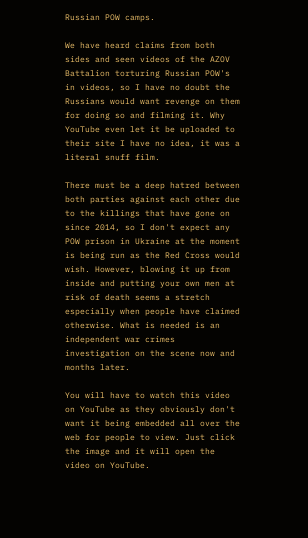Russian POW camps.

We have heard claims from both sides and seen videos of the AZOV Battalion torturing Russian POW's in videos, so I have no doubt the Russians would want revenge on them for doing so and filming it. Why YouTube even let it be uploaded to their site I have no idea, it was a literal snuff film.

There must be a deep hatred between both parties against each other due to the killings that have gone on since 2014, so I don't expect any POW prison in Ukraine at the moment is being run as the Red Cross would wish. However, blowing it up from inside and putting your own men at risk of death seems a stretch especially when people have claimed otherwise. What is needed is an independent war crimes investigation on the scene now and months later.

You will have to watch this video on YouTube as they obviously don't want it being embedded all over the web for people to view. Just click the image and it will open the video on YouTube.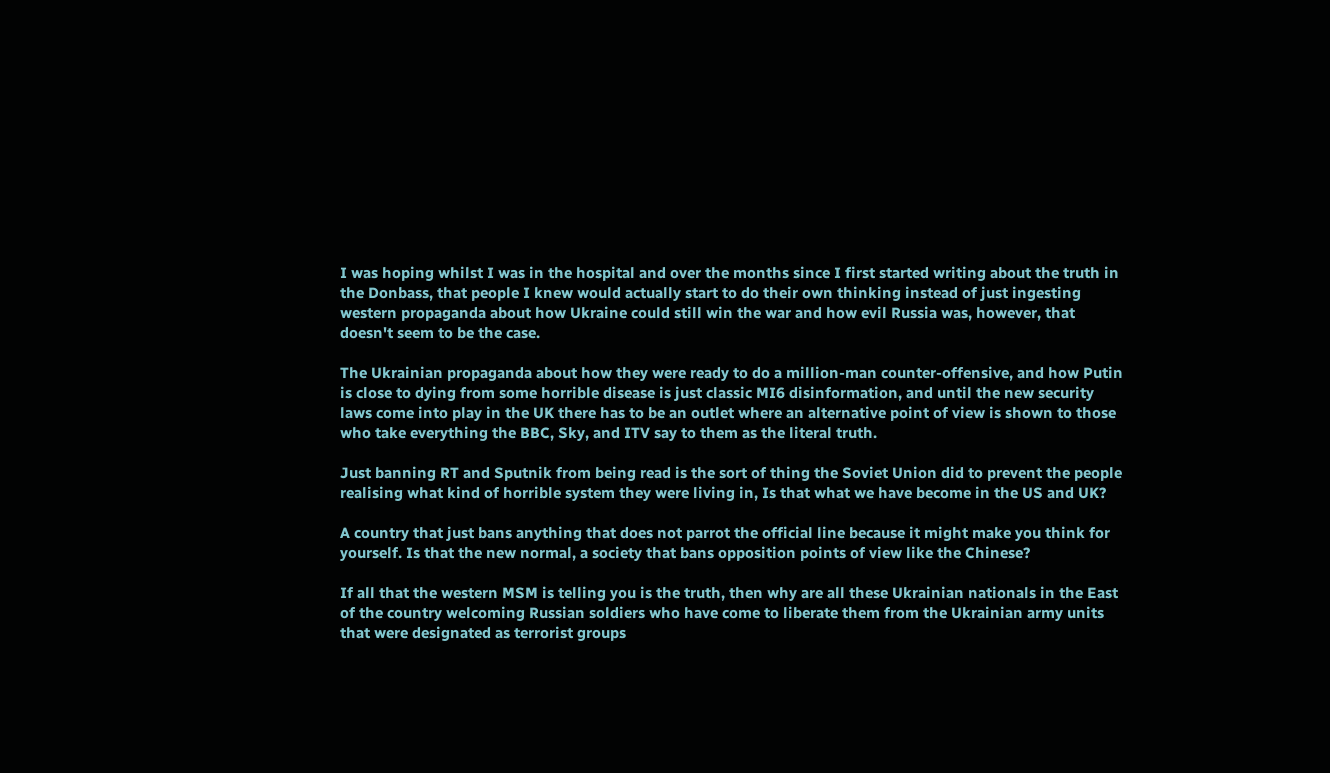I was hoping whilst I was in the hospital and over the months since I first started writing about the truth in the Donbass, that people I knew would actually start to do their own thinking instead of just ingesting western propaganda about how Ukraine could still win the war and how evil Russia was, however, that doesn't seem to be the case.

The Ukrainian propaganda about how they were ready to do a million-man counter-offensive, and how Putin is close to dying from some horrible disease is just classic MI6 disinformation, and until the new security laws come into play in the UK there has to be an outlet where an alternative point of view is shown to those who take everything the BBC, Sky, and ITV say to them as the literal truth.

Just banning RT and Sputnik from being read is the sort of thing the Soviet Union did to prevent the people realising what kind of horrible system they were living in, Is that what we have become in the US and UK?

A country that just bans anything that does not parrot the official line because it might make you think for yourself. Is that the new normal, a society that bans opposition points of view like the Chinese?

If all that the western MSM is telling you is the truth, then why are all these Ukrainian nationals in the East of the country welcoming Russian soldiers who have come to liberate them from the Ukrainian army units that were designated as terrorist groups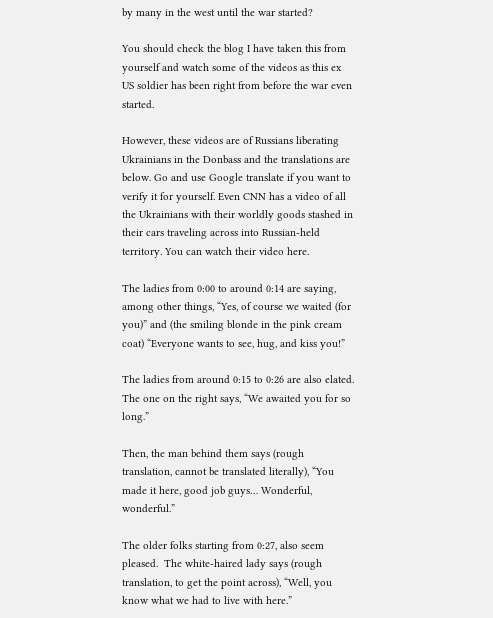by many in the west until the war started?

You should check the blog I have taken this from yourself and watch some of the videos as this ex US soldier has been right from before the war even started.

However, these videos are of Russians liberating Ukrainians in the Donbass and the translations are below. Go and use Google translate if you want to verify it for yourself. Even CNN has a video of all the Ukrainians with their worldly goods stashed in their cars traveling across into Russian-held territory. You can watch their video here.

The ladies from 0:00 to around 0:14 are saying, among other things, “Yes, of course we waited (for you)” and (the smiling blonde in the pink cream coat) “Everyone wants to see, hug, and kiss you!”

The ladies from around 0:15 to 0:26 are also elated.  The one on the right says, “We awaited you for so long.”

Then, the man behind them says (rough translation, cannot be translated literally), “You made it here, good job guys… Wonderful, wonderful.”

The older folks starting from 0:27, also seem pleased.  The white-haired lady says (rough translation, to get the point across), “Well, you know what we had to live with here.”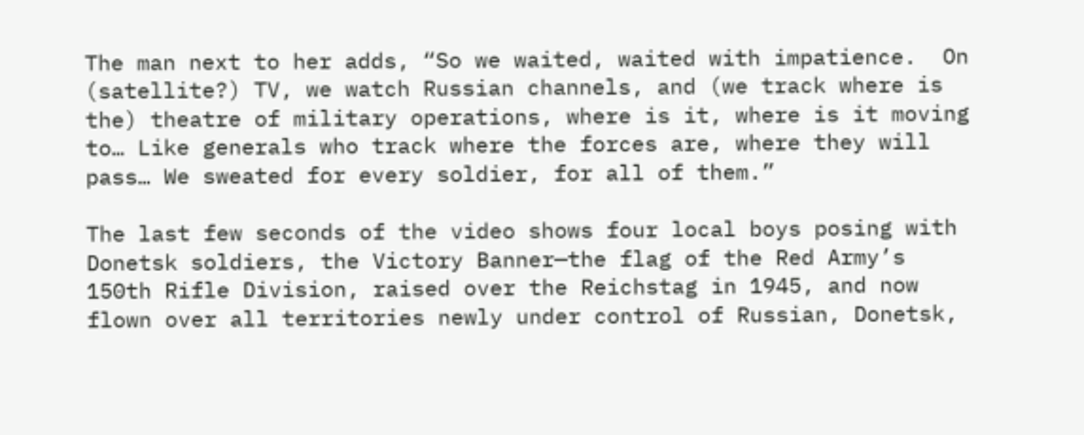The man next to her adds, “So we waited, waited with impatience.  On (satellite?) TV, we watch Russian channels, and (we track where is the) theatre of military operations, where is it, where is it moving to… Like generals who track where the forces are, where they will pass… We sweated for every soldier, for all of them.”

The last few seconds of the video shows four local boys posing with Donetsk soldiers, the Victory Banner—the flag of the Red Army’s 150th Rifle Division, raised over the Reichstag in 1945, and now flown over all territories newly under control of Russian, Donetsk,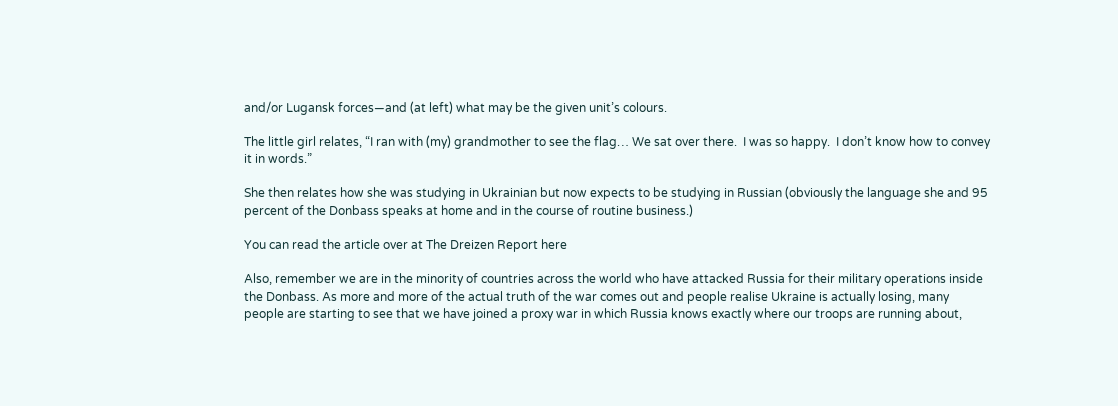and/or Lugansk forces—and (at left) what may be the given unit’s colours.

The little girl relates, “I ran with (my) grandmother to see the flag… We sat over there.  I was so happy.  I don’t know how to convey it in words.”

She then relates how she was studying in Ukrainian but now expects to be studying in Russian (obviously the language she and 95 percent of the Donbass speaks at home and in the course of routine business.)

You can read the article over at The Dreizen Report here

Also, remember we are in the minority of countries across the world who have attacked Russia for their military operations inside the Donbass. As more and more of the actual truth of the war comes out and people realise Ukraine is actually losing, many people are starting to see that we have joined a proxy war in which Russia knows exactly where our troops are running about,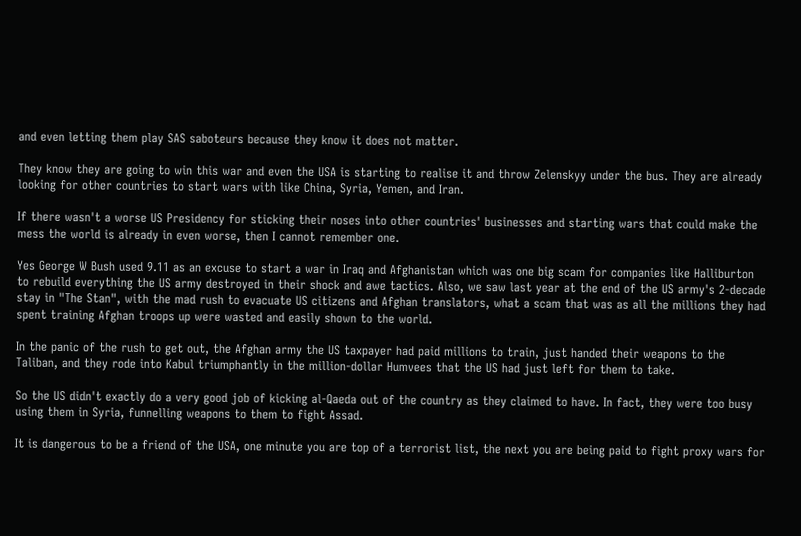and even letting them play SAS saboteurs because they know it does not matter.

They know they are going to win this war and even the USA is starting to realise it and throw Zelenskyy under the bus. They are already looking for other countries to start wars with like China, Syria, Yemen, and Iran.

If there wasn't a worse US Presidency for sticking their noses into other countries' businesses and starting wars that could make the mess the world is already in even worse, then I cannot remember one.

Yes George W Bush used 9.11 as an excuse to start a war in Iraq and Afghanistan which was one big scam for companies like Halliburton to rebuild everything the US army destroyed in their shock and awe tactics. Also, we saw last year at the end of the US army's 2-decade stay in "The Stan", with the mad rush to evacuate US citizens and Afghan translators, what a scam that was as all the millions they had spent training Afghan troops up were wasted and easily shown to the world.

In the panic of the rush to get out, the Afghan army the US taxpayer had paid millions to train, just handed their weapons to the Taliban, and they rode into Kabul triumphantly in the million-dollar Humvees that the US had just left for them to take.

So the US didn't exactly do a very good job of kicking al-Qaeda out of the country as they claimed to have. In fact, they were too busy using them in Syria, funnelling weapons to them to fight Assad.

It is dangerous to be a friend of the USA, one minute you are top of a terrorist list, the next you are being paid to fight proxy wars for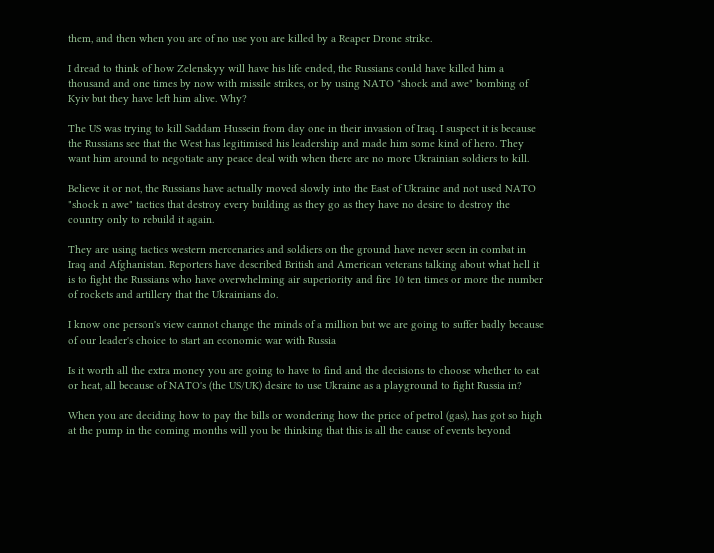them, and then when you are of no use you are killed by a Reaper Drone strike.

I dread to think of how Zelenskyy will have his life ended, the Russians could have killed him a thousand and one times by now with missile strikes, or by using NATO "shock and awe" bombing of Kyiv but they have left him alive. Why?

The US was trying to kill Saddam Hussein from day one in their invasion of Iraq. I suspect it is because the Russians see that the West has legitimised his leadership and made him some kind of hero. They want him around to negotiate any peace deal with when there are no more Ukrainian soldiers to kill.

Believe it or not, the Russians have actually moved slowly into the East of Ukraine and not used NATO "shock n awe" tactics that destroy every building as they go as they have no desire to destroy the country only to rebuild it again.

They are using tactics western mercenaries and soldiers on the ground have never seen in combat in Iraq and Afghanistan. Reporters have described British and American veterans talking about what hell it is to fight the Russians who have overwhelming air superiority and fire 10 ten times or more the number of rockets and artillery that the Ukrainians do.

I know one person's view cannot change the minds of a million but we are going to suffer badly because of our leader's choice to start an economic war with Russia

Is it worth all the extra money you are going to have to find and the decisions to choose whether to eat or heat, all because of NATO's (the US/UK) desire to use Ukraine as a playground to fight Russia in?

When you are deciding how to pay the bills or wondering how the price of petrol (gas), has got so high at the pump in the coming months will you be thinking that this is all the cause of events beyond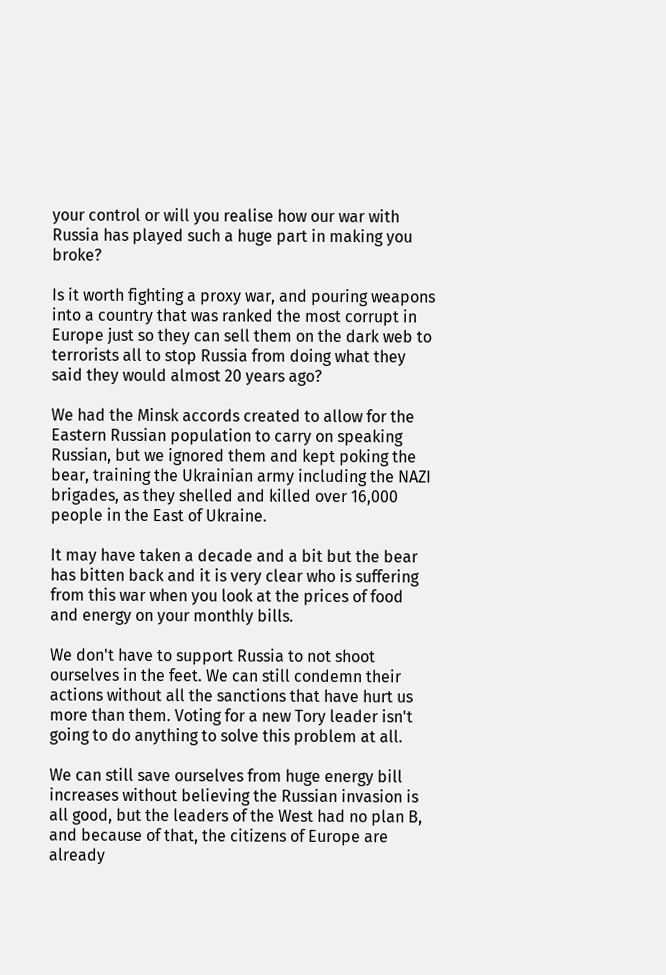your control or will you realise how our war with Russia has played such a huge part in making you broke?

Is it worth fighting a proxy war, and pouring weapons into a country that was ranked the most corrupt in Europe just so they can sell them on the dark web to terrorists all to stop Russia from doing what they said they would almost 20 years ago?

We had the Minsk accords created to allow for the Eastern Russian population to carry on speaking Russian, but we ignored them and kept poking the bear, training the Ukrainian army including the NAZI brigades, as they shelled and killed over 16,000 people in the East of Ukraine.

It may have taken a decade and a bit but the bear has bitten back and it is very clear who is suffering from this war when you look at the prices of food and energy on your monthly bills.

We don't have to support Russia to not shoot ourselves in the feet. We can still condemn their actions without all the sanctions that have hurt us more than them. Voting for a new Tory leader isn't going to do anything to solve this problem at all.

We can still save ourselves from huge energy bill increases without believing the Russian invasion is all good, but the leaders of the West had no plan B, and because of that, the citizens of Europe are already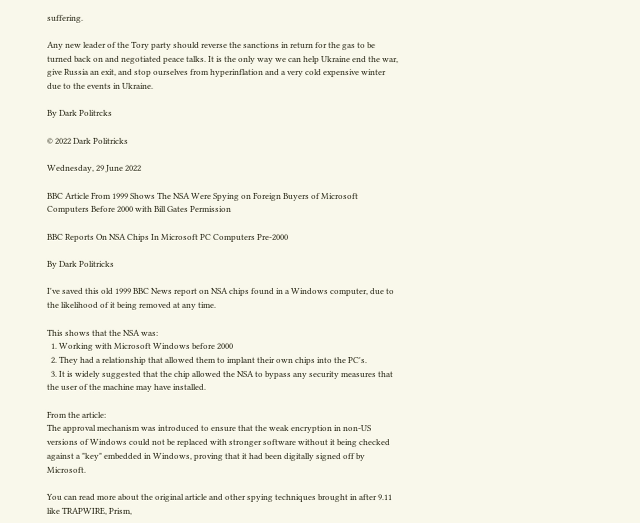suffering.

Any new leader of the Tory party should reverse the sanctions in return for the gas to be turned back on and negotiated peace talks. It is the only way we can help Ukraine end the war, give Russia an exit, and stop ourselves from hyperinflation and a very cold expensive winter due to the events in Ukraine.

By Dark Politrcks

© 2022 Dark Politricks

Wednesday, 29 June 2022

BBC Article From 1999 Shows The NSA Were Spying on Foreign Buyers of Microsoft Computers Before 2000 with Bill Gates Permission

BBC Reports On NSA Chips In Microsoft PC Computers Pre-2000

By Dark Politricks

I've saved this old 1999 BBC News report on NSA chips found in a Windows computer, due to the likelihood of it being removed at any time.

This shows that the NSA was:
  1. Working with Microsoft Windows before 2000
  2. They had a relationship that allowed them to implant their own chips into the PC's.
  3. It is widely suggested that the chip allowed the NSA to bypass any security measures that the user of the machine may have installed.

From the article:
The approval mechanism was introduced to ensure that the weak encryption in non-US versions of Windows could not be replaced with stronger software without it being checked against a "key" embedded in Windows, proving that it had been digitally signed off by Microsoft.

You can read more about the original article and other spying techniques brought in after 9.11 like TRAPWIRE, Prism,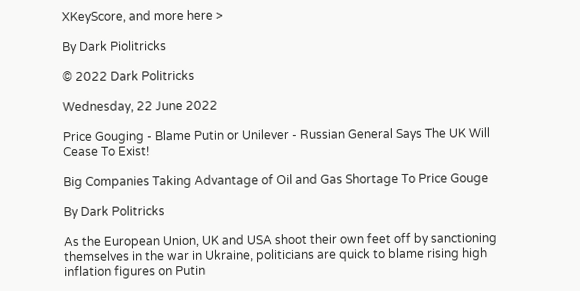XKeyScore, and more here >

By Dark Piolitricks

© 2022 Dark Politricks

Wednesday, 22 June 2022

Price Gouging - Blame Putin or Unilever - Russian General Says The UK Will Cease To Exist!

Big Companies Taking Advantage of Oil and Gas Shortage To Price Gouge

By Dark Politricks

As the European Union, UK and USA shoot their own feet off by sanctioning themselves in the war in Ukraine, politicians are quick to blame rising high inflation figures on Putin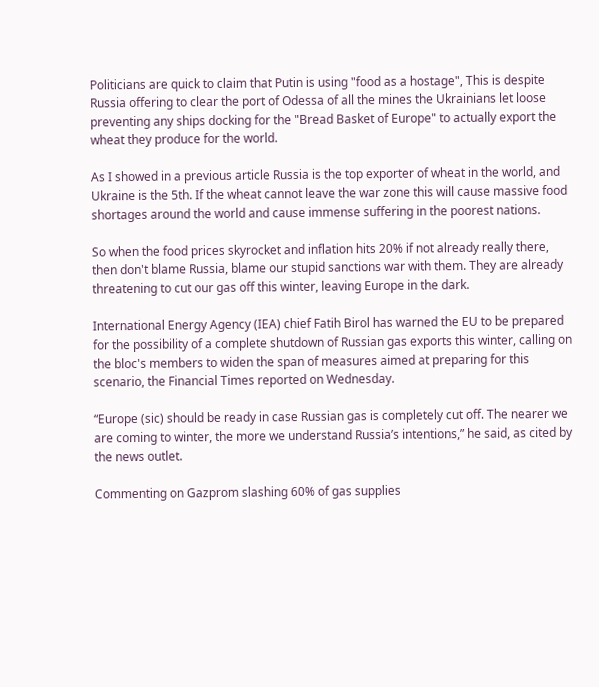Politicians are quick to claim that Putin is using "food as a hostage", This is despite Russia offering to clear the port of Odessa of all the mines the Ukrainians let loose preventing any ships docking for the "Bread Basket of Europe" to actually export the wheat they produce for the world.

As I showed in a previous article Russia is the top exporter of wheat in the world, and Ukraine is the 5th. If the wheat cannot leave the war zone this will cause massive food shortages around the world and cause immense suffering in the poorest nations.

So when the food prices skyrocket and inflation hits 20% if not already really there, then don't blame Russia, blame our stupid sanctions war with them. They are already threatening to cut our gas off this winter, leaving Europe in the dark.

International Energy Agency (IEA) chief Fatih Birol has warned the EU to be prepared for the possibility of a complete shutdown of Russian gas exports this winter, calling on the bloc's members to widen the span of measures aimed at preparing for this scenario, the Financial Times reported on Wednesday.

“Europe (sic) should be ready in case Russian gas is completely cut off. The nearer we are coming to winter, the more we understand Russia’s intentions,” he said, as cited by the news outlet.

Commenting on Gazprom slashing 60% of gas supplies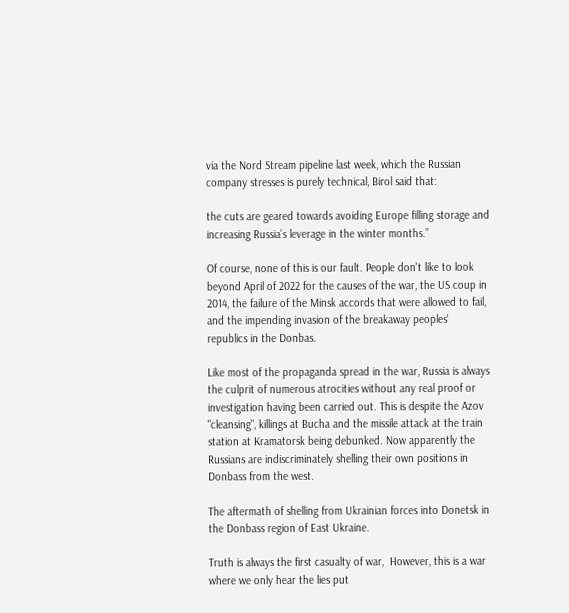via the Nord Stream pipeline last week, which the Russian company stresses is purely technical, Birol said that:

the cuts are geared towards avoiding Europe filling storage and increasing Russia’s leverage in the winter months.”

Of course, none of this is our fault. People don't like to look beyond April of 2022 for the causes of the war, the US coup in 2014, the failure of the Minsk accords that were allowed to fail, and the impending invasion of the breakaway peoples' republics in the Donbas.

Like most of the propaganda spread in the war, Russia is always the culprit of numerous atrocities without any real proof or investigation having been carried out. This is despite the Azov "cleansing", killings at Bucha and the missile attack at the train station at Kramatorsk being debunked. Now apparently the Russians are indiscriminately shelling their own positions in Donbass from the west.

The aftermath of shelling from Ukrainian forces into Donetsk in the Donbass region of East Ukraine.

Truth is always the first casualty of war,  However, this is a war where we only hear the lies put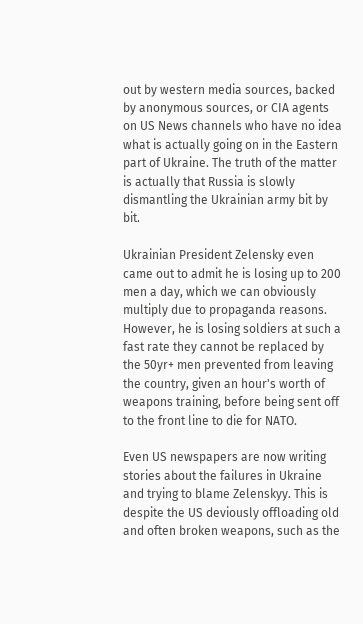out by western media sources, backed by anonymous sources, or CIA agents on US News channels who have no idea what is actually going on in the Eastern part of Ukraine. The truth of the matter is actually that Russia is slowly dismantling the Ukrainian army bit by bit.

Ukrainian President Zelensky even came out to admit he is losing up to 200 men a day, which we can obviously multiply due to propaganda reasons. However, he is losing soldiers at such a fast rate they cannot be replaced by the 50yr+ men prevented from leaving the country, given an hour's worth of weapons training, before being sent off to the front line to die for NATO.

Even US newspapers are now writing stories about the failures in Ukraine and trying to blame Zelenskyy. This is despite the US deviously offloading old and often broken weapons, such as the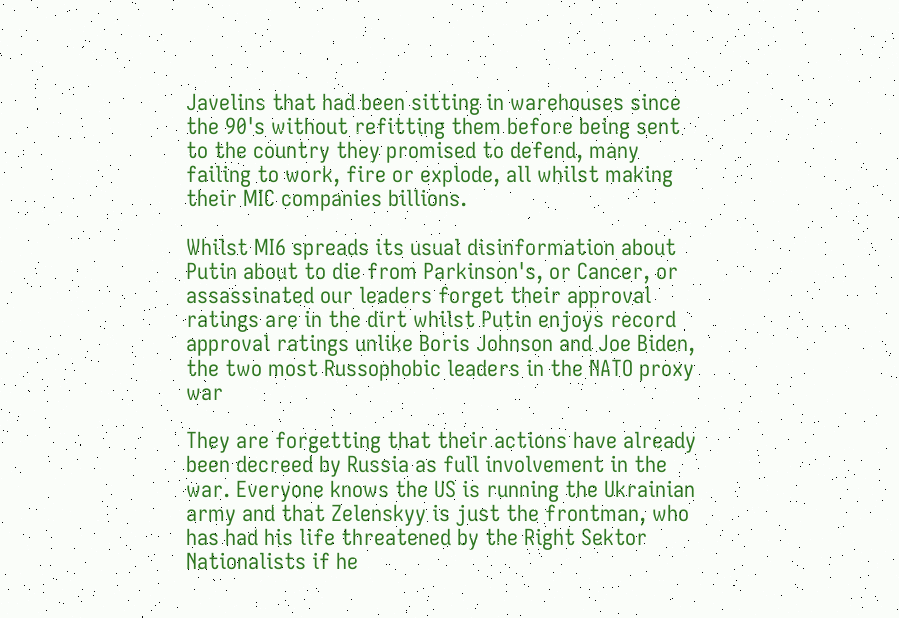Javelins that had been sitting in warehouses since the 90's without refitting them before being sent to the country they promised to defend, many failing to work, fire or explode, all whilst making their MIC companies billions.

Whilst MI6 spreads its usual disinformation about Putin about to die from Parkinson's, or Cancer, or assassinated our leaders forget their approval ratings are in the dirt whilst Putin enjoys record approval ratings unlike Boris Johnson and Joe Biden, the two most Russophobic leaders in the NATO proxy war

They are forgetting that their actions have already been decreed by Russia as full involvement in the war. Everyone knows the US is running the Ukrainian army and that Zelenskyy is just the frontman, who has had his life threatened by the Right Sektor Nationalists if he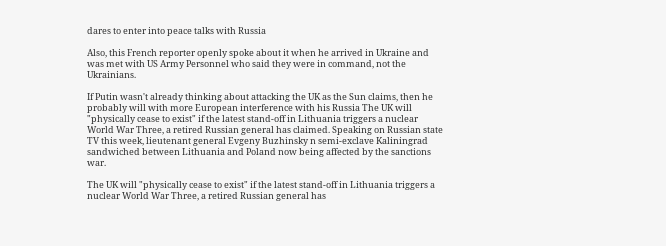dares to enter into peace talks with Russia

Also, this French reporter openly spoke about it when he arrived in Ukraine and was met with US Army Personnel who said they were in command, not the Ukrainians.

If Putin wasn't already thinking about attacking the UK as the Sun claims, then he probably will with more European interference with his Russia The UK will "physically cease to exist" if the latest stand-off in Lithuania triggers a nuclear World War Three, a retired Russian general has claimed. Speaking on Russian state TV this week, lieutenant general Evgeny Buzhinsky n semi-exclave Kaliningrad sandwiched between Lithuania and Poland now being affected by the sanctions war.

The UK will "physically cease to exist" if the latest stand-off in Lithuania triggers a nuclear World War Three, a retired Russian general has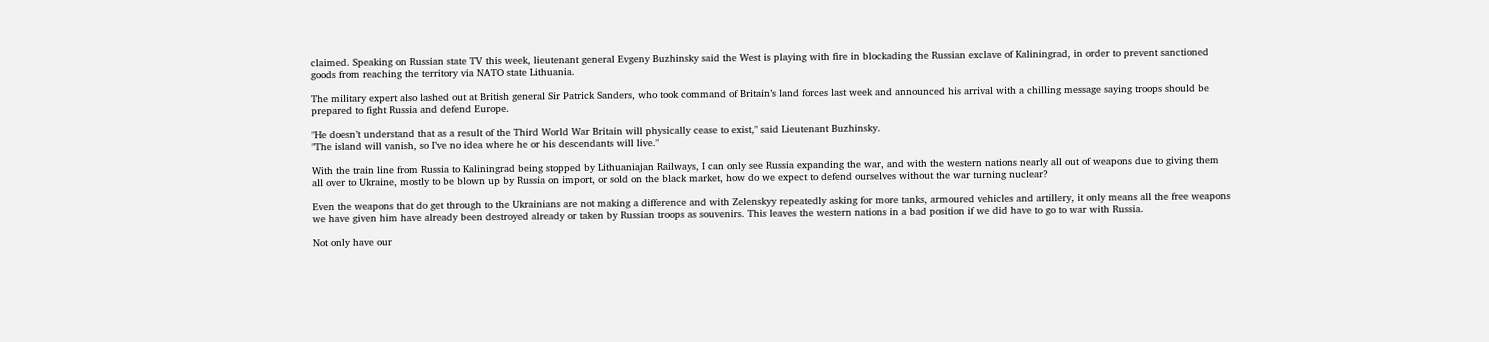claimed. Speaking on Russian state TV this week, lieutenant general Evgeny Buzhinsky said the West is playing with fire in blockading the Russian exclave of Kaliningrad, in order to prevent sanctioned goods from reaching the territory via NATO state Lithuania.

The military expert also lashed out at British general Sir Patrick Sanders, who took command of Britain’s land forces last week and announced his arrival with a chilling message saying troops should be prepared to fight Russia and defend Europe.

"He doesn’t understand that as a result of the Third World War Britain will physically cease to exist," said Lieutenant Buzhinsky.
"The island will vanish, so I’ve no idea where he or his descendants will live."

With the train line from Russia to Kaliningrad being stopped by Lithuaniajan Railways, I can only see Russia expanding the war, and with the western nations nearly all out of weapons due to giving them all over to Ukraine, mostly to be blown up by Russia on import, or sold on the black market, how do we expect to defend ourselves without the war turning nuclear?

Even the weapons that do get through to the Ukrainians are not making a difference and with Zelenskyy repeatedly asking for more tanks, armoured vehicles and artillery, it only means all the free weapons we have given him have already been destroyed already or taken by Russian troops as souvenirs. This leaves the western nations in a bad position if we did have to go to war with Russia.

Not only have our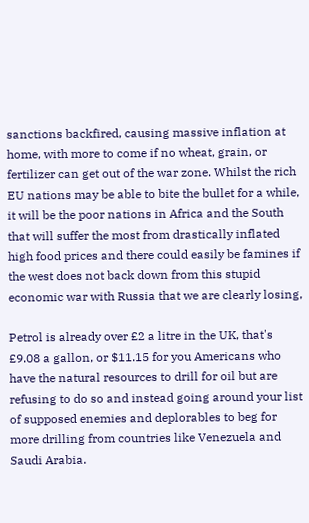sanctions backfired, causing massive inflation at home, with more to come if no wheat, grain, or fertilizer can get out of the war zone. Whilst the rich EU nations may be able to bite the bullet for a while, it will be the poor nations in Africa and the South that will suffer the most from drastically inflated high food prices and there could easily be famines if the west does not back down from this stupid economic war with Russia that we are clearly losing,

Petrol is already over £2 a litre in the UK, that's £9.08 a gallon, or $11.15 for you Americans who have the natural resources to drill for oil but are refusing to do so and instead going around your list of supposed enemies and deplorables to beg for more drilling from countries like Venezuela and Saudi Arabia.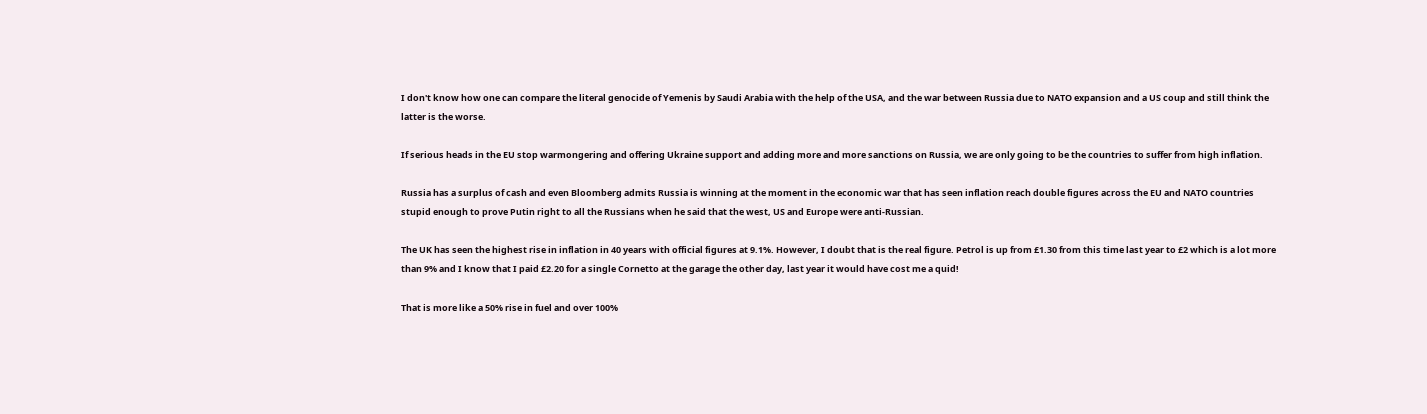I don't know how one can compare the literal genocide of Yemenis by Saudi Arabia with the help of the USA, and the war between Russia due to NATO expansion and a US coup and still think the latter is the worse.

If serious heads in the EU stop warmongering and offering Ukraine support and adding more and more sanctions on Russia, we are only going to be the countries to suffer from high inflation.

Russia has a surplus of cash and even Bloomberg admits Russia is winning at the moment in the economic war that has seen inflation reach double figures across the EU and NATO countries stupid enough to prove Putin right to all the Russians when he said that the west, US and Europe were anti-Russian.

The UK has seen the highest rise in inflation in 40 years with official figures at 9.1%. However, I doubt that is the real figure. Petrol is up from £1.30 from this time last year to £2 which is a lot more than 9% and I know that I paid £2.20 for a single Cornetto at the garage the other day, last year it would have cost me a quid!

That is more like a 50% rise in fuel and over 100%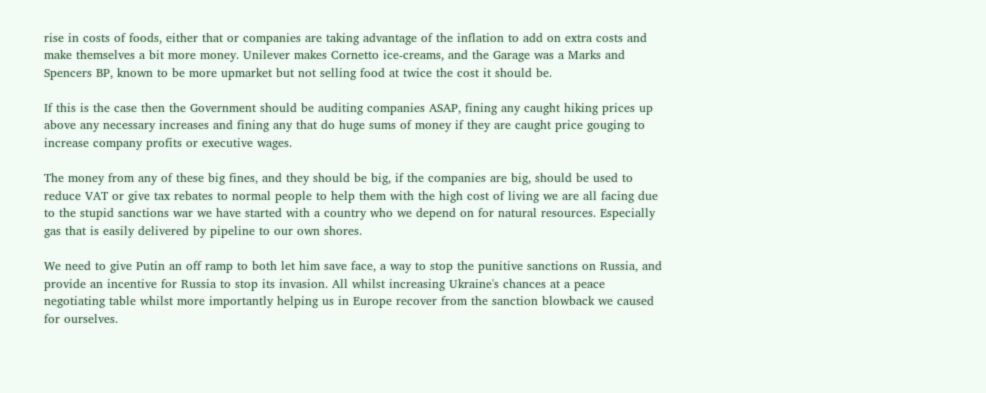rise in costs of foods, either that or companies are taking advantage of the inflation to add on extra costs and make themselves a bit more money. Unilever makes Cornetto ice-creams, and the Garage was a Marks and Spencers BP, known to be more upmarket but not selling food at twice the cost it should be.

If this is the case then the Government should be auditing companies ASAP, fining any caught hiking prices up above any necessary increases and fining any that do huge sums of money if they are caught price gouging to increase company profits or executive wages.

The money from any of these big fines, and they should be big, if the companies are big, should be used to reduce VAT or give tax rebates to normal people to help them with the high cost of living we are all facing due to the stupid sanctions war we have started with a country who we depend on for natural resources. Especially gas that is easily delivered by pipeline to our own shores.

We need to give Putin an off ramp to both let him save face, a way to stop the punitive sanctions on Russia, and provide an incentive for Russia to stop its invasion. All whilst increasing Ukraine's chances at a peace negotiating table whilst more importantly helping us in Europe recover from the sanction blowback we caused for ourselves.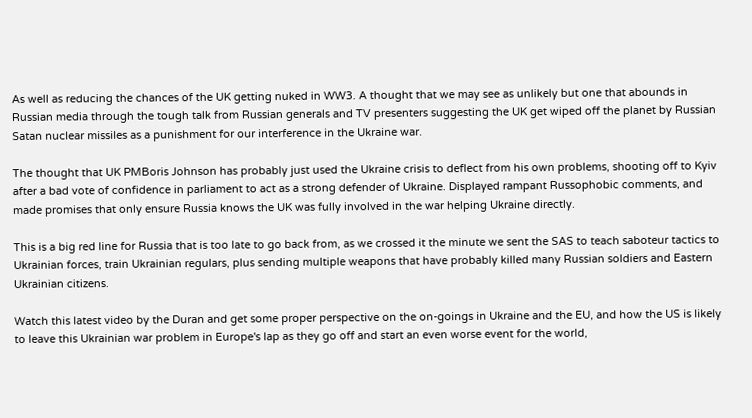As well as reducing the chances of the UK getting nuked in WW3. A thought that we may see as unlikely but one that abounds in Russian media through the tough talk from Russian generals and TV presenters suggesting the UK get wiped off the planet by Russian Satan nuclear missiles as a punishment for our interference in the Ukraine war.

The thought that UK PMBoris Johnson has probably just used the Ukraine crisis to deflect from his own problems, shooting off to Kyiv after a bad vote of confidence in parliament to act as a strong defender of Ukraine. Displayed rampant Russophobic comments, and made promises that only ensure Russia knows the UK was fully involved in the war helping Ukraine directly.

This is a big red line for Russia that is too late to go back from, as we crossed it the minute we sent the SAS to teach saboteur tactics to Ukrainian forces, train Ukrainian regulars, plus sending multiple weapons that have probably killed many Russian soldiers and Eastern Ukrainian citizens.

Watch this latest video by the Duran and get some proper perspective on the on-goings in Ukraine and the EU, and how the US is likely to leave this Ukrainian war problem in Europe's lap as they go off and start an even worse event for the world,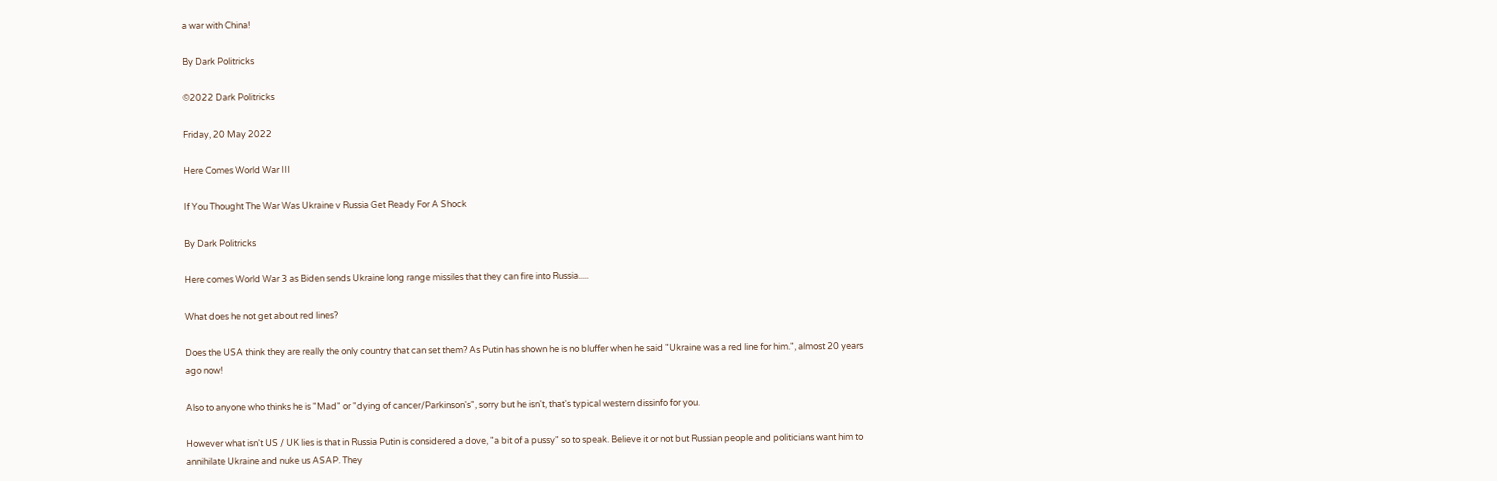a war with China!

By Dark Politricks

©2022 Dark Politricks

Friday, 20 May 2022

Here Comes World War III

If You Thought The War Was Ukraine v Russia Get Ready For A Shock

By Dark Politricks

Here comes World War 3 as Biden sends Ukraine long range missiles that they can fire into Russia.....

What does he not get about red lines?

Does the USA think they are really the only country that can set them? As Putin has shown he is no bluffer when he said "Ukraine was a red line for him.", almost 20 years ago now!

Also to anyone who thinks he is "Mad" or "dying of cancer/Parkinson's", sorry but he isn't, that's typical western dissinfo for you.

However what isn't US / UK lies is that in Russia Putin is considered a dove, "a bit of a pussy" so to speak. Believe it or not but Russian people and politicians want him to annihilate Ukraine and nuke us ASAP. They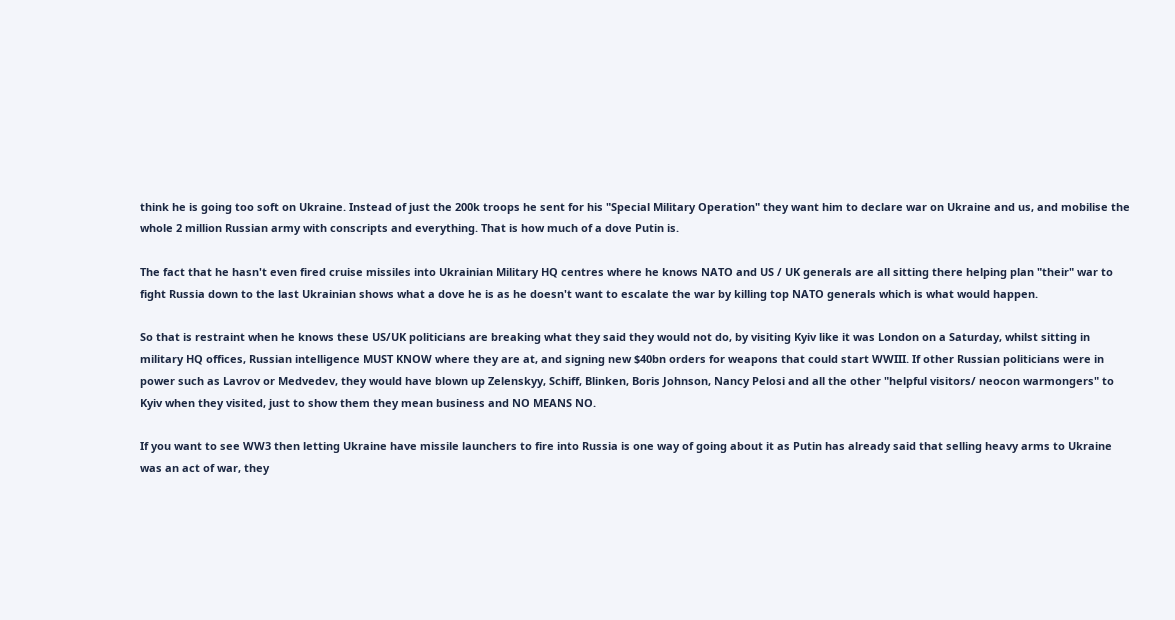think he is going too soft on Ukraine. Instead of just the 200k troops he sent for his "Special Military Operation" they want him to declare war on Ukraine and us, and mobilise the whole 2 million Russian army with conscripts and everything. That is how much of a dove Putin is.

The fact that he hasn't even fired cruise missiles into Ukrainian Military HQ centres where he knows NATO and US / UK generals are all sitting there helping plan "their" war to fight Russia down to the last Ukrainian shows what a dove he is as he doesn't want to escalate the war by killing top NATO generals which is what would happen.

So that is restraint when he knows these US/UK politicians are breaking what they said they would not do, by visiting Kyiv like it was London on a Saturday, whilst sitting in military HQ offices, Russian intelligence MUST KNOW where they are at, and signing new $40bn orders for weapons that could start WWIII. If other Russian politicians were in power such as Lavrov or Medvedev, they would have blown up Zelenskyy, Schiff, Blinken, Boris Johnson, Nancy Pelosi and all the other "helpful visitors/ neocon warmongers" to Kyiv when they visited, just to show them they mean business and NO MEANS NO.

If you want to see WW3 then letting Ukraine have missile launchers to fire into Russia is one way of going about it as Putin has already said that selling heavy arms to Ukraine was an act of war, they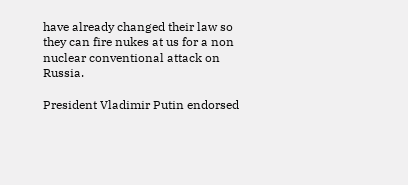have already changed their law so they can fire nukes at us for a non nuclear conventional attack on Russia.

President Vladimir Putin endorsed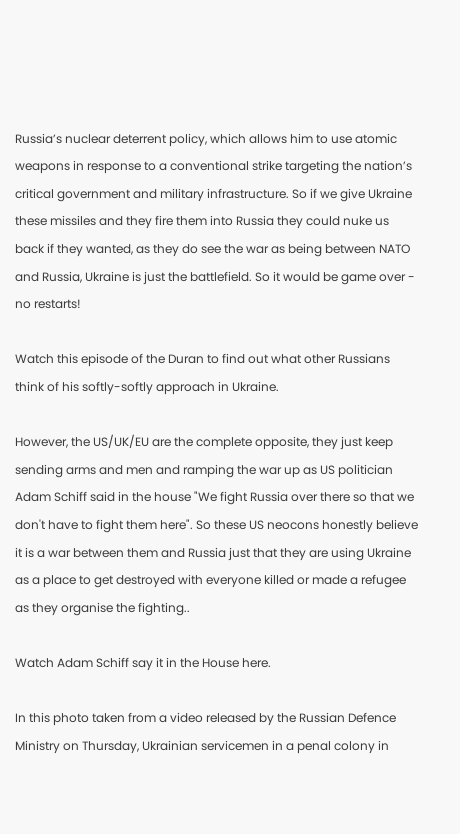Russia’s nuclear deterrent policy, which allows him to use atomic weapons in response to a conventional strike targeting the nation’s critical government and military infrastructure. So if we give Ukraine these missiles and they fire them into Russia they could nuke us back if they wanted, as they do see the war as being between NATO and Russia, Ukraine is just the battlefield. So it would be game over - no restarts!

Watch this episode of the Duran to find out what other Russians think of his softly-softly approach in Ukraine.

However, the US/UK/EU are the complete opposite, they just keep sending arms and men and ramping the war up as US politician Adam Schiff said in the house "We fight Russia over there so that we don't have to fight them here". So these US neocons honestly believe it is a war between them and Russia just that they are using Ukraine as a place to get destroyed with everyone killed or made a refugee as they organise the fighting..

Watch Adam Schiff say it in the House here.

In this photo taken from a video released by the Russian Defence Ministry on Thursday, Ukrainian servicemen in a penal colony in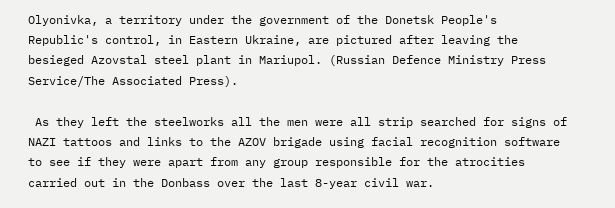Olyonivka, a territory under the government of the Donetsk People's Republic's control, in Eastern Ukraine, are pictured after leaving the besieged Azovstal steel plant in Mariupol. (Russian Defence Ministry Press Service/The Associated Press).

 As they left the steelworks all the men were all strip searched for signs of NAZI tattoos and links to the AZOV brigade using facial recognition software to see if they were apart from any group responsible for the atrocities carried out in the Donbass over the last 8-year civil war.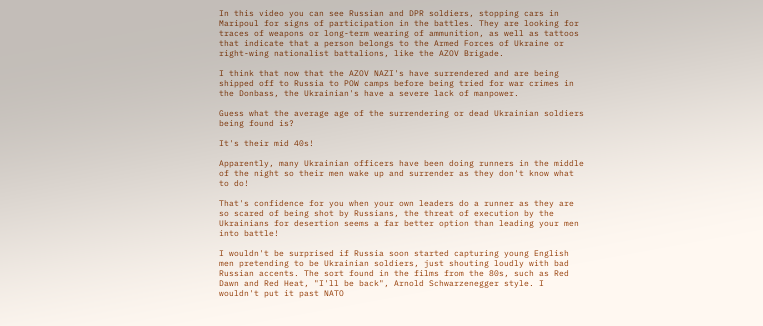In this video you can see Russian and DPR soldiers, stopping cars in Maripoul for signs of participation in the battles. They are looking for traces of weapons or long-term wearing of ammunition, as well as tattoos that indicate that a person belongs to the Armed Forces of Ukraine or right-wing nationalist battalions, like the AZOV Brigade.

I think that now that the AZOV NAZI's have surrendered and are being shipped off to Russia to POW camps before being tried for war crimes in the Donbass, the Ukrainian's have a severe lack of manpower.

Guess what the average age of the surrendering or dead Ukrainian soldiers being found is?

It's their mid 40s!

Apparently, many Ukrainian officers have been doing runners in the middle of the night so their men wake up and surrender as they don't know what to do!

That's confidence for you when your own leaders do a runner as they are so scared of being shot by Russians, the threat of execution by the Ukrainians for desertion seems a far better option than leading your men into battle!

I wouldn't be surprised if Russia soon started capturing young English men pretending to be Ukrainian soldiers, just shouting loudly with bad Russian accents. The sort found in the films from the 80s, such as Red Dawn and Red Heat, "I'll be back", Arnold Schwarzenegger style. I wouldn't put it past NATO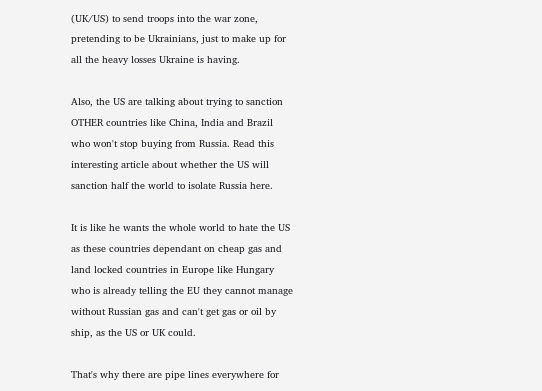(UK/US) to send troops into the war zone, pretending to be Ukrainians, just to make up for all the heavy losses Ukraine is having.

Also, the US are talking about trying to sanction OTHER countries like China, India and Brazil who won't stop buying from Russia. Read this interesting article about whether the US will sanction half the world to isolate Russia here.

It is like he wants the whole world to hate the US as these countries dependant on cheap gas and land locked countries in Europe like Hungary who is already telling the EU they cannot manage without Russian gas and can't get gas or oil by ship, as the US or UK could.

That's why there are pipe lines everywhere for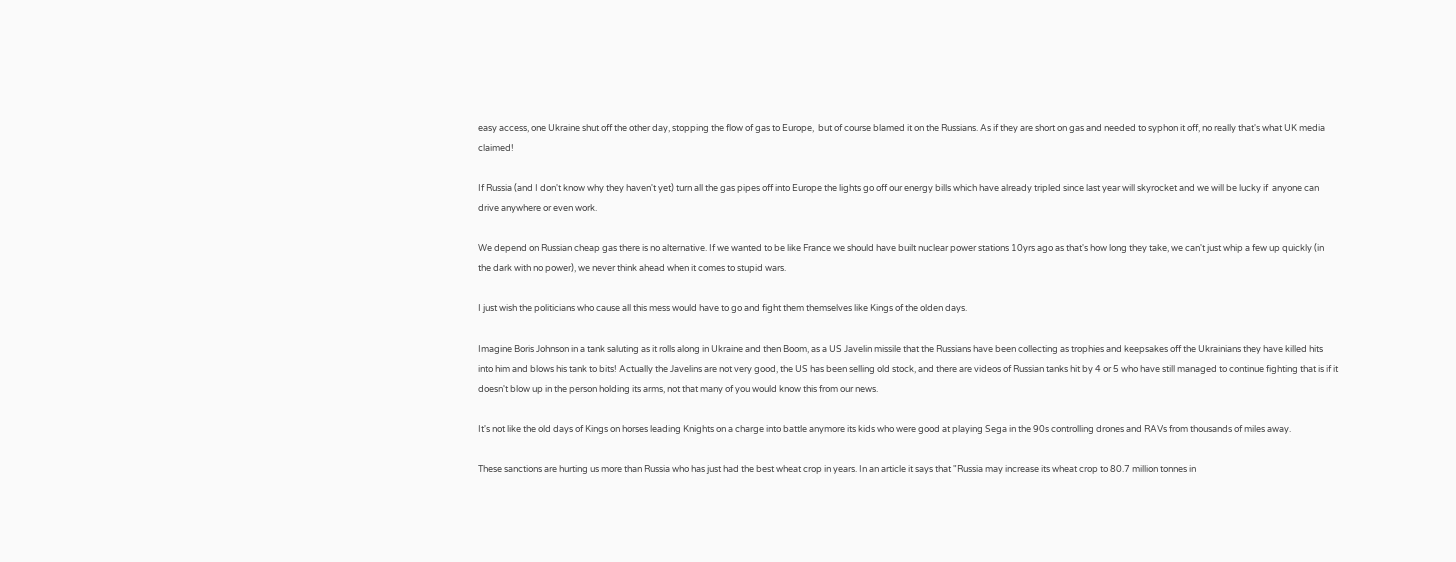easy access, one Ukraine shut off the other day, stopping the flow of gas to Europe,  but of course blamed it on the Russians. As if they are short on gas and needed to syphon it off, no really that's what UK media claimed!

If Russia (and I don't know why they haven't yet) turn all the gas pipes off into Europe the lights go off our energy bills which have already tripled since last year will skyrocket and we will be lucky if  anyone can drive anywhere or even work.

We depend on Russian cheap gas there is no alternative. If we wanted to be like France we should have built nuclear power stations 10yrs ago as that's how long they take, we can't just whip a few up quickly (in the dark with no power), we never think ahead when it comes to stupid wars.

I just wish the politicians who cause all this mess would have to go and fight them themselves like Kings of the olden days.

Imagine Boris Johnson in a tank saluting as it rolls along in Ukraine and then Boom, as a US Javelin missile that the Russians have been collecting as trophies and keepsakes off the Ukrainians they have killed hits into him and blows his tank to bits! Actually the Javelins are not very good, the US has been selling old stock, and there are videos of Russian tanks hit by 4 or 5 who have still managed to continue fighting that is if it doesn't blow up in the person holding its arms, not that many of you would know this from our news.

It's not like the old days of Kings on horses leading Knights on a charge into battle anymore its kids who were good at playing Sega in the 90s controlling drones and RAVs from thousands of miles away.

These sanctions are hurting us more than Russia who has just had the best wheat crop in years. In an article it says that "Russia may increase its wheat crop to 80.7 million tonnes in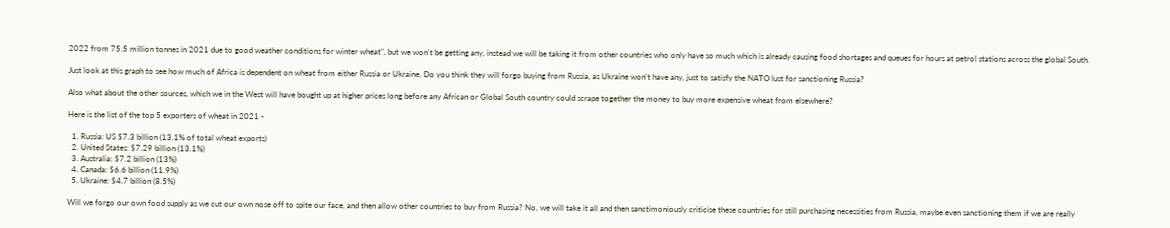2022 from 75.5 million tonnes in 2021 due to good weather conditions for winter wheat", but we won't be getting any, instead we will be taking it from other countries who only have so much which is already causing food shortages and queues for hours at petrol stations across the global South.

Just look at this graph to see how much of Africa is dependent on wheat from either Russia or Ukraine. Do you think they will forgo buying from Russia, as Ukraine won't have any, just to satisfy the NATO lust for sanctioning Russia?

Also what about the other sources, which we in the West will have bought up at higher prices long before any African or Global South country could scrape together the money to buy more expensive wheat from elsewhere?

Here is the list of the top 5 exporters of wheat in 2021 -

  1. Russia: US $7.3 billion (13.1% of total wheat exports)
  2. United States: $7.29 billion (13.1%)
  3. Australia: $7.2 billion (13%)
  4. Canada: $6.6 billion (11.9%)
  5. Ukraine: $4.7 billion (8.5%)

Will we forgo our own food supply as we cut our own nose off to spite our face, and then allow other countries to buy from Russia? No, we will take it all and then sanctimoniously criticise these countries for still purchasing necessities from Russia, maybe even sanctioning them if we are really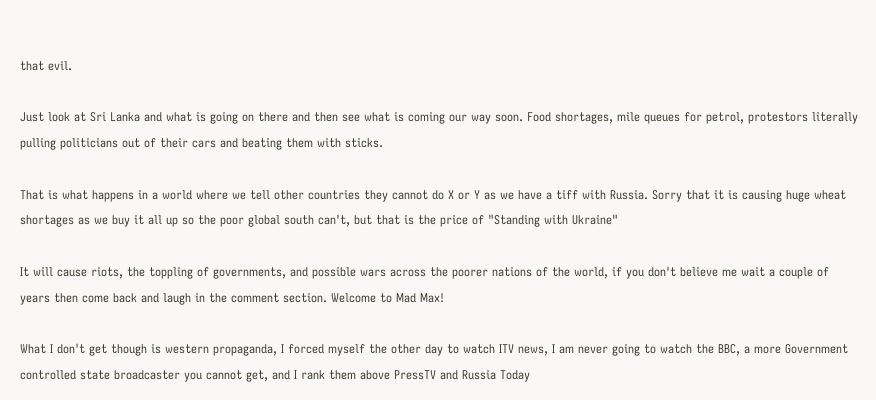that evil.

Just look at Sri Lanka and what is going on there and then see what is coming our way soon. Food shortages, mile queues for petrol, protestors literally pulling politicians out of their cars and beating them with sticks.

That is what happens in a world where we tell other countries they cannot do X or Y as we have a tiff with Russia. Sorry that it is causing huge wheat shortages as we buy it all up so the poor global south can't, but that is the price of "Standing with Ukraine"

It will cause riots, the toppling of governments, and possible wars across the poorer nations of the world, if you don't believe me wait a couple of years then come back and laugh in the comment section. Welcome to Mad Max!

What I don't get though is western propaganda, I forced myself the other day to watch ITV news, I am never going to watch the BBC, a more Government controlled state broadcaster you cannot get, and I rank them above PressTV and Russia Today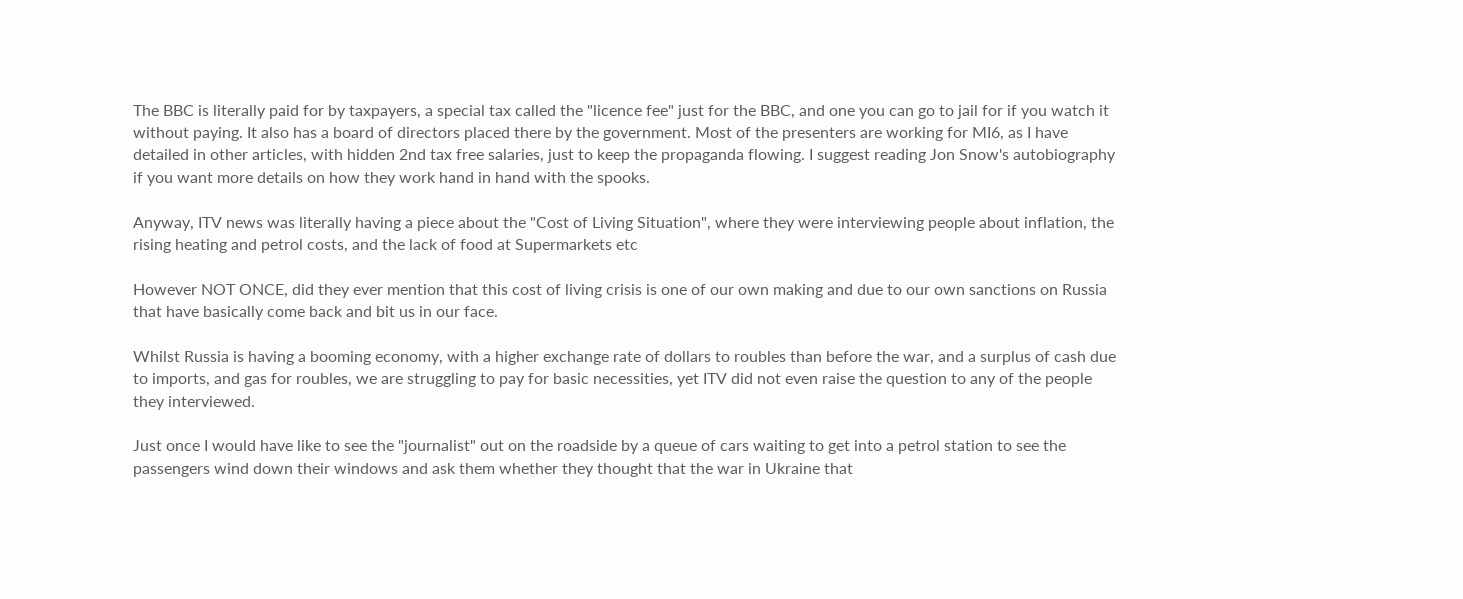The BBC is literally paid for by taxpayers, a special tax called the "licence fee" just for the BBC, and one you can go to jail for if you watch it without paying. It also has a board of directors placed there by the government. Most of the presenters are working for MI6, as I have detailed in other articles, with hidden 2nd tax free salaries, just to keep the propaganda flowing. I suggest reading Jon Snow's autobiography if you want more details on how they work hand in hand with the spooks.

Anyway, ITV news was literally having a piece about the "Cost of Living Situation", where they were interviewing people about inflation, the rising heating and petrol costs, and the lack of food at Supermarkets etc

However NOT ONCE, did they ever mention that this cost of living crisis is one of our own making and due to our own sanctions on Russia that have basically come back and bit us in our face.

Whilst Russia is having a booming economy, with a higher exchange rate of dollars to roubles than before the war, and a surplus of cash due to imports, and gas for roubles, we are struggling to pay for basic necessities, yet ITV did not even raise the question to any of the people they interviewed.

Just once I would have like to see the "journalist" out on the roadside by a queue of cars waiting to get into a petrol station to see the passengers wind down their windows and ask them whether they thought that the war in Ukraine that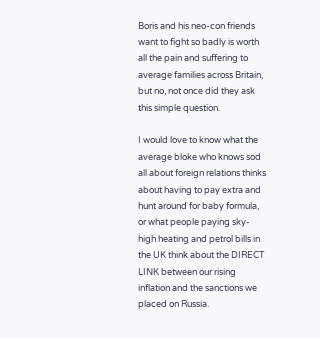Boris and his neo-con friends want to fight so badly is worth all the pain and suffering to average families across Britain, but no, not once did they ask this simple question.

I would love to know what the average bloke who knows sod all about foreign relations thinks about having to pay extra and hunt around for baby formula, or what people paying sky-high heating and petrol bills in the UK think about the DIRECT LINK between our rising inflation and the sanctions we placed on Russia.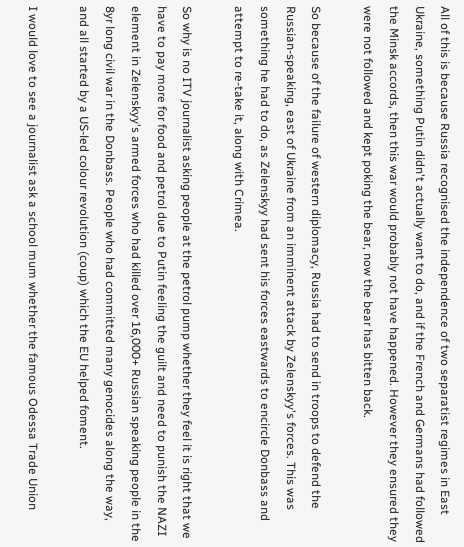All of this is because Russia recognised the independence of two separatist regimes in East Ukraine, something Putin didn't actually want to do, and if the French and Germans had followed the Minsk accords, then this war would probably not have happened. However they ensured they were not followed and kept poking the bear, now the bear has bitten back.

So because of the failure of western diplomacy, Russia had to send in troops to defend the Russian-speaking, east of Ukraine from an imminent attack by Zelenskyy's forces. This was something he had to do, as Zelenskyy had sent his forces eastwards to encircle Donbass and attempt to re-take it, along with Crimea.

So why is no ITV journalist asking people at the petrol pump whether they feel it is right that we have to pay more for food and petrol due to Putin feeling the guilt and need to punish the NAZI element in Zelenskyy's armed forces who had killed over 16,000+ Russian speaking people in the 8yr long civil war in the Donbass. People who had committed many genocides along the way, and all started by a US-led colour revolution (coup) which the EU helped foment.

I would love to see a journalist ask a school mum whether the famous Odessa Trade Union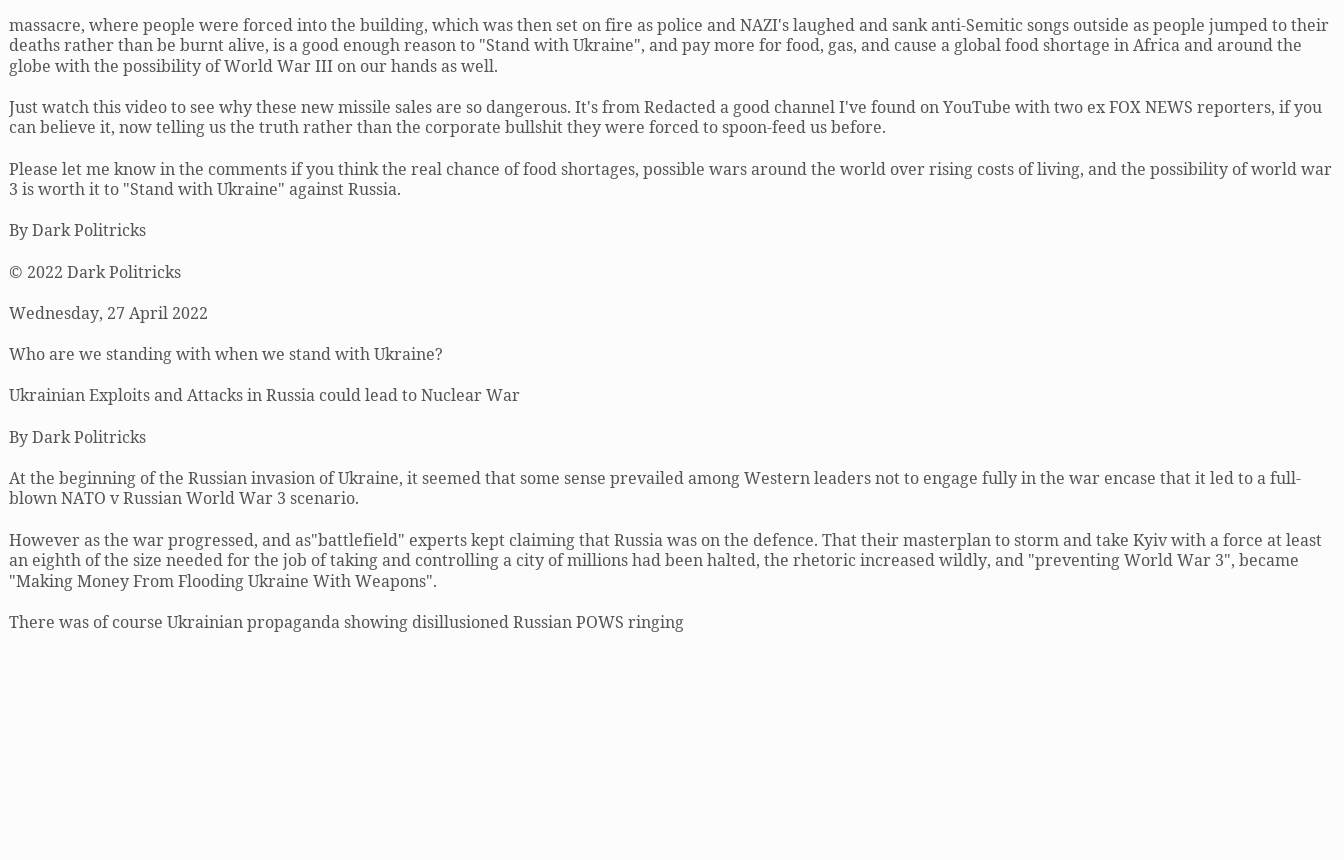massacre, where people were forced into the building, which was then set on fire as police and NAZI's laughed and sank anti-Semitic songs outside as people jumped to their deaths rather than be burnt alive, is a good enough reason to "Stand with Ukraine", and pay more for food, gas, and cause a global food shortage in Africa and around the globe with the possibility of World War III on our hands as well.

Just watch this video to see why these new missile sales are so dangerous. It's from Redacted a good channel I've found on YouTube with two ex FOX NEWS reporters, if you can believe it, now telling us the truth rather than the corporate bullshit they were forced to spoon-feed us before.

Please let me know in the comments if you think the real chance of food shortages, possible wars around the world over rising costs of living, and the possibility of world war 3 is worth it to "Stand with Ukraine" against Russia.

By Dark Politricks

© 2022 Dark Politricks

Wednesday, 27 April 2022

Who are we standing with when we stand with Ukraine?

Ukrainian Exploits and Attacks in Russia could lead to Nuclear War

By Dark Politricks

At the beginning of the Russian invasion of Ukraine, it seemed that some sense prevailed among Western leaders not to engage fully in the war encase that it led to a full-blown NATO v Russian World War 3 scenario.

However as the war progressed, and as"battlefield" experts kept claiming that Russia was on the defence. That their masterplan to storm and take Kyiv with a force at least an eighth of the size needed for the job of taking and controlling a city of millions had been halted, the rhetoric increased wildly, and "preventing World War 3", became "Making Money From Flooding Ukraine With Weapons".

There was of course Ukrainian propaganda showing disillusioned Russian POWS ringing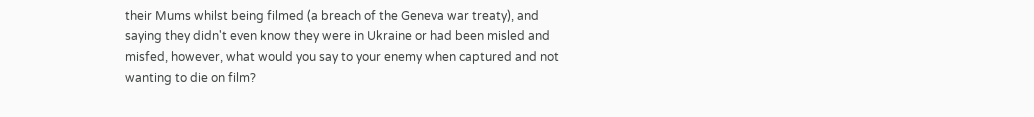their Mums whilst being filmed (a breach of the Geneva war treaty), and saying they didn't even know they were in Ukraine or had been misled and misfed, however, what would you say to your enemy when captured and not wanting to die on film?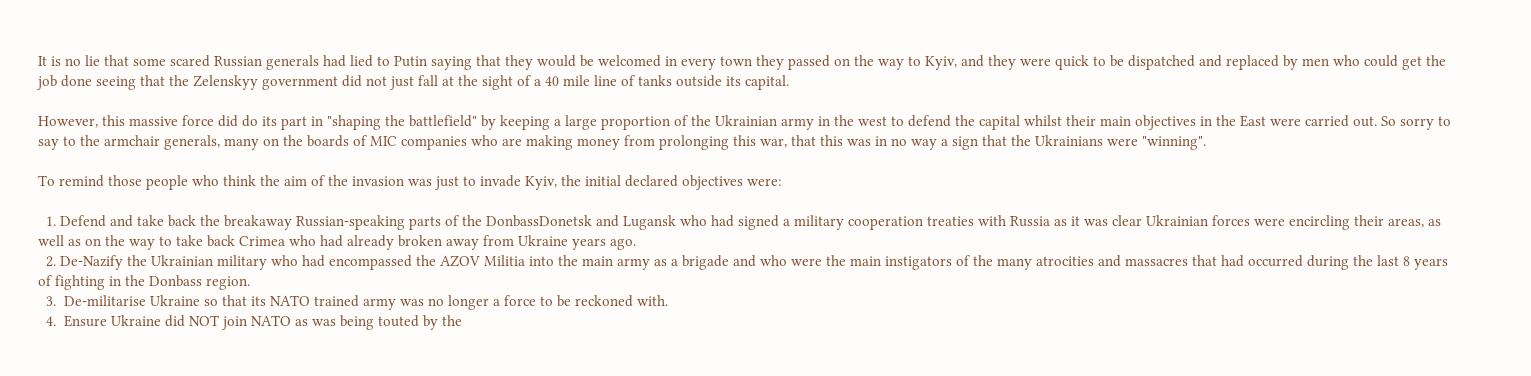It is no lie that some scared Russian generals had lied to Putin saying that they would be welcomed in every town they passed on the way to Kyiv, and they were quick to be dispatched and replaced by men who could get the job done seeing that the Zelenskyy government did not just fall at the sight of a 40 mile line of tanks outside its capital.

However, this massive force did do its part in "shaping the battlefield" by keeping a large proportion of the Ukrainian army in the west to defend the capital whilst their main objectives in the East were carried out. So sorry to say to the armchair generals, many on the boards of MIC companies who are making money from prolonging this war, that this was in no way a sign that the Ukrainians were "winning".

To remind those people who think the aim of the invasion was just to invade Kyiv, the initial declared objectives were:

  1. Defend and take back the breakaway Russian-speaking parts of the DonbassDonetsk and Lugansk who had signed a military cooperation treaties with Russia as it was clear Ukrainian forces were encircling their areas, as well as on the way to take back Crimea who had already broken away from Ukraine years ago.
  2. De-Nazify the Ukrainian military who had encompassed the AZOV Militia into the main army as a brigade and who were the main instigators of the many atrocities and massacres that had occurred during the last 8 years of fighting in the Donbass region.
  3.  De-militarise Ukraine so that its NATO trained army was no longer a force to be reckoned with.
  4.  Ensure Ukraine did NOT join NATO as was being touted by the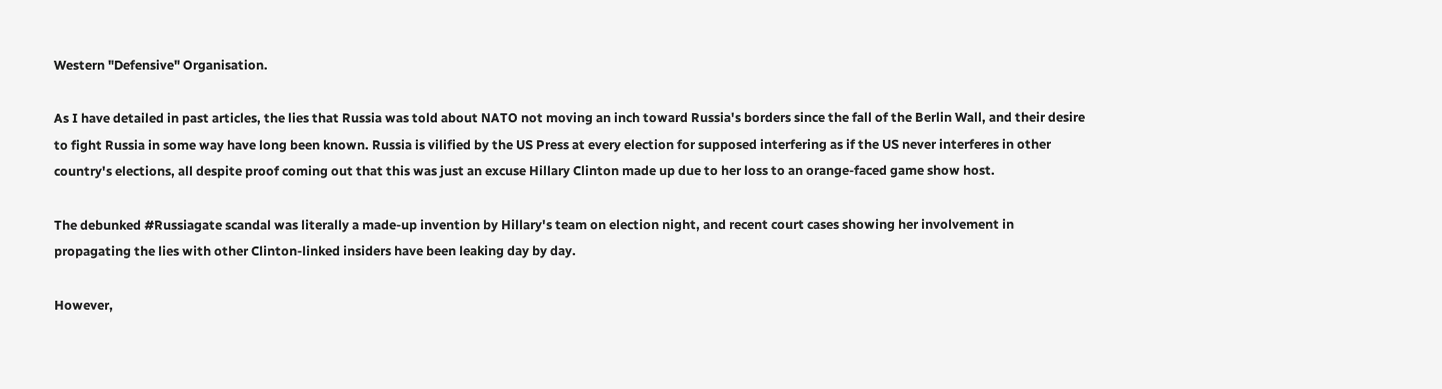Western "Defensive" Organisation.

As I have detailed in past articles, the lies that Russia was told about NATO not moving an inch toward Russia's borders since the fall of the Berlin Wall, and their desire to fight Russia in some way have long been known. Russia is vilified by the US Press at every election for supposed interfering as if the US never interferes in other country's elections, all despite proof coming out that this was just an excuse Hillary Clinton made up due to her loss to an orange-faced game show host.

The debunked #Russiagate scandal was literally a made-up invention by Hillary's team on election night, and recent court cases showing her involvement in propagating the lies with other Clinton-linked insiders have been leaking day by day.

However,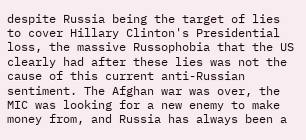despite Russia being the target of lies to cover Hillary Clinton's Presidential loss, the massive Russophobia that the US clearly had after these lies was not the cause of this current anti-Russian sentiment. The Afghan war was over, the MIC was looking for a new enemy to make money from, and Russia has always been a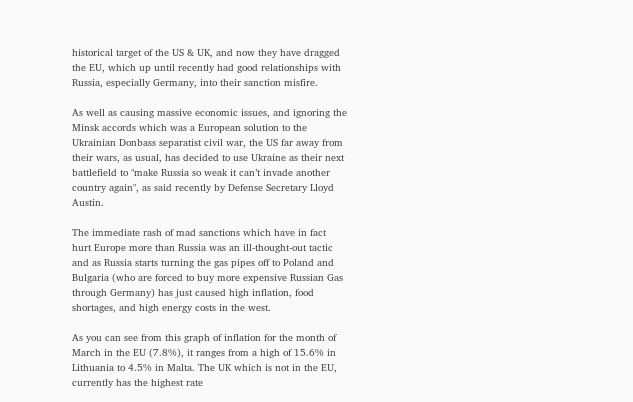historical target of the US & UK, and now they have dragged the EU, which up until recently had good relationships with Russia, especially Germany, into their sanction misfire.

As well as causing massive economic issues, and ignoring the Minsk accords which was a European solution to the Ukrainian Donbass separatist civil war, the US far away from their wars, as usual, has decided to use Ukraine as their next battlefield to "make Russia so weak it can’t invade another country again", as said recently by Defense Secretary Lloyd Austin.

The immediate rash of mad sanctions which have in fact hurt Europe more than Russia was an ill-thought-out tactic and as Russia starts turning the gas pipes off to Poland and Bulgaria (who are forced to buy more expensive Russian Gas through Germany) has just caused high inflation, food shortages, and high energy costs in the west.

As you can see from this graph of inflation for the month of March in the EU (7.8%), it ranges from a high of 15.6% in Lithuania to 4.5% in Malta. The UK which is not in the EU, currently has the highest rate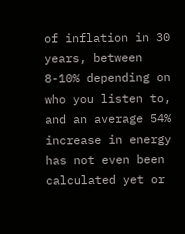of inflation in 30 years, between 8-10% depending on who you listen to, and an average 54% increase in energy has not even been calculated yet or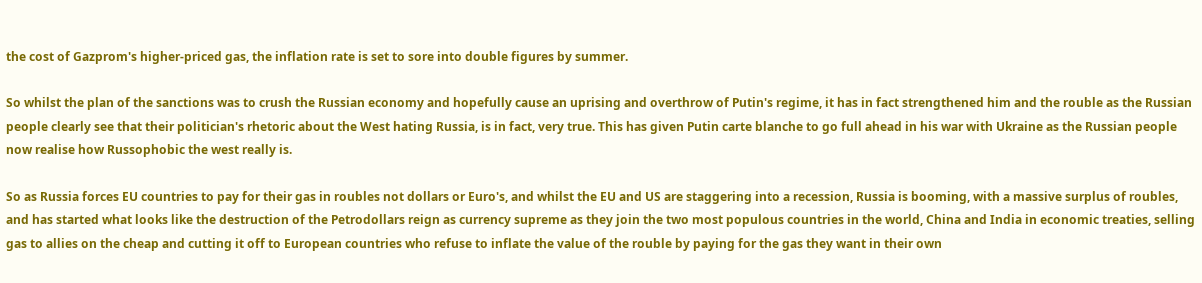the cost of Gazprom's higher-priced gas, the inflation rate is set to sore into double figures by summer.

So whilst the plan of the sanctions was to crush the Russian economy and hopefully cause an uprising and overthrow of Putin's regime, it has in fact strengthened him and the rouble as the Russian people clearly see that their politician's rhetoric about the West hating Russia, is in fact, very true. This has given Putin carte blanche to go full ahead in his war with Ukraine as the Russian people now realise how Russophobic the west really is.

So as Russia forces EU countries to pay for their gas in roubles not dollars or Euro's, and whilst the EU and US are staggering into a recession, Russia is booming, with a massive surplus of roubles, and has started what looks like the destruction of the Petrodollars reign as currency supreme as they join the two most populous countries in the world, China and India in economic treaties, selling gas to allies on the cheap and cutting it off to European countries who refuse to inflate the value of the rouble by paying for the gas they want in their own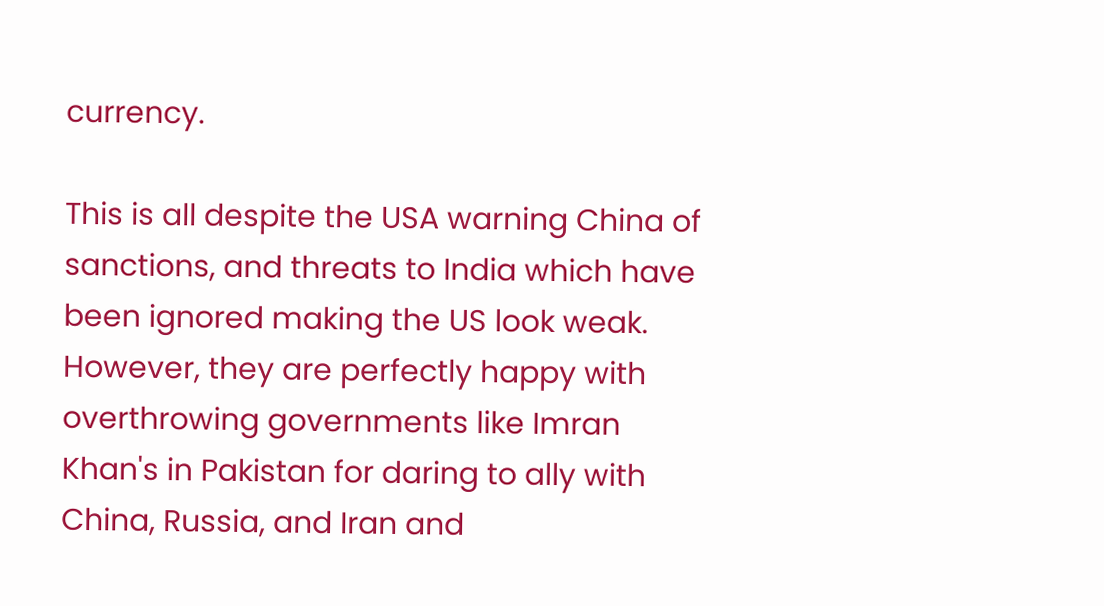currency.

This is all despite the USA warning China of sanctions, and threats to India which have been ignored making the US look weak. However, they are perfectly happy with overthrowing governments like Imran Khan's in Pakistan for daring to ally with China, Russia, and Iran and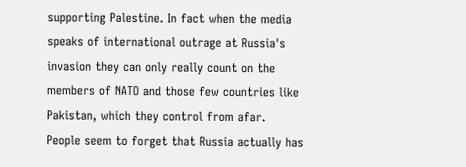supporting Palestine. In fact when the media speaks of international outrage at Russia's invasion they can only really count on the members of NATO and those few countries like Pakistan, which they control from afar.
People seem to forget that Russia actually has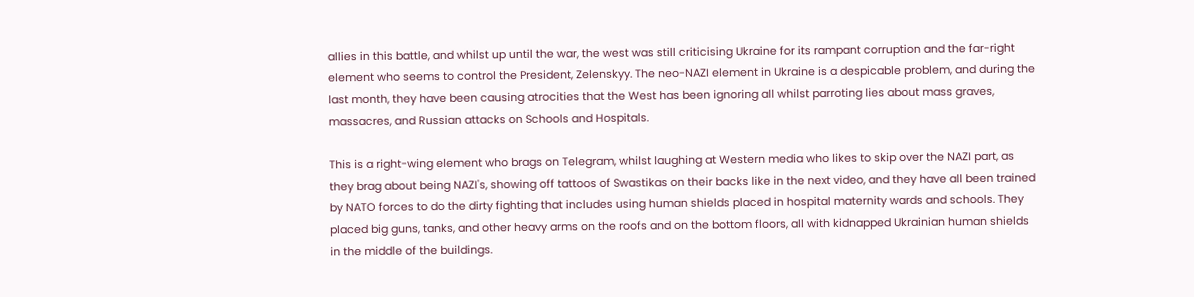allies in this battle, and whilst up until the war, the west was still criticising Ukraine for its rampant corruption and the far-right element who seems to control the President, Zelenskyy. The neo-NAZI element in Ukraine is a despicable problem, and during the last month, they have been causing atrocities that the West has been ignoring all whilst parroting lies about mass graves, massacres, and Russian attacks on Schools and Hospitals.

This is a right-wing element who brags on Telegram, whilst laughing at Western media who likes to skip over the NAZI part, as they brag about being NAZI's, showing off tattoos of Swastikas on their backs like in the next video, and they have all been trained by NATO forces to do the dirty fighting that includes using human shields placed in hospital maternity wards and schools. They placed big guns, tanks, and other heavy arms on the roofs and on the bottom floors, all with kidnapped Ukrainian human shields in the middle of the buildings.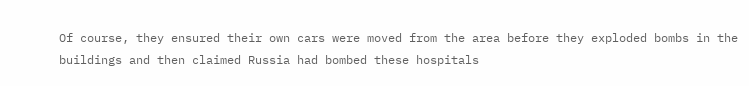Of course, they ensured their own cars were moved from the area before they exploded bombs in the buildings and then claimed Russia had bombed these hospitals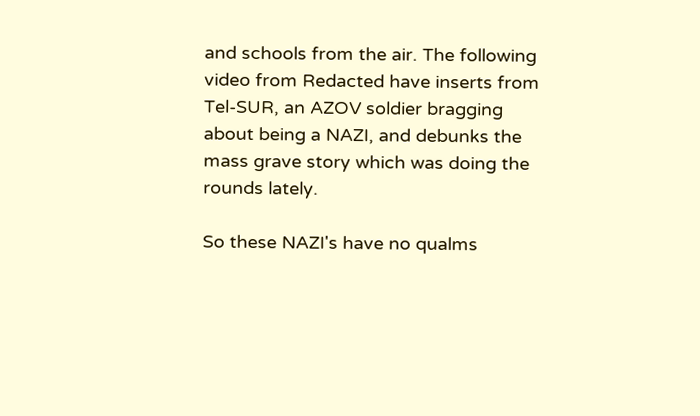and schools from the air. The following video from Redacted have inserts from Tel-SUR, an AZOV soldier bragging about being a NAZI, and debunks the mass grave story which was doing the rounds lately.

So these NAZI's have no qualms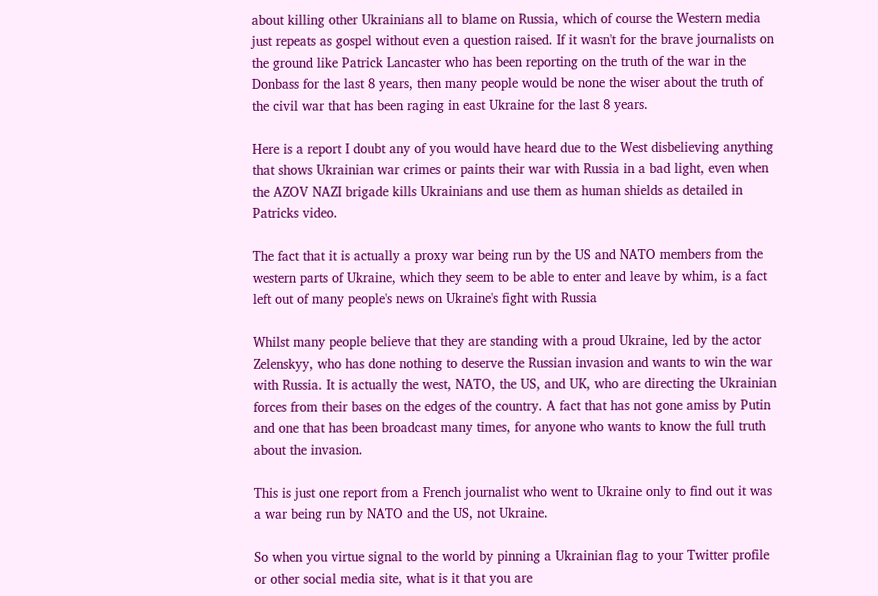about killing other Ukrainians all to blame on Russia, which of course the Western media just repeats as gospel without even a question raised. If it wasn't for the brave journalists on the ground like Patrick Lancaster who has been reporting on the truth of the war in the Donbass for the last 8 years, then many people would be none the wiser about the truth of the civil war that has been raging in east Ukraine for the last 8 years.

Here is a report I doubt any of you would have heard due to the West disbelieving anything that shows Ukrainian war crimes or paints their war with Russia in a bad light, even when the AZOV NAZI brigade kills Ukrainians and use them as human shields as detailed in Patricks video.

The fact that it is actually a proxy war being run by the US and NATO members from the western parts of Ukraine, which they seem to be able to enter and leave by whim, is a fact left out of many people's news on Ukraine's fight with Russia

Whilst many people believe that they are standing with a proud Ukraine, led by the actor Zelenskyy, who has done nothing to deserve the Russian invasion and wants to win the war with Russia. It is actually the west, NATO, the US, and UK, who are directing the Ukrainian forces from their bases on the edges of the country. A fact that has not gone amiss by Putin and one that has been broadcast many times, for anyone who wants to know the full truth about the invasion.

This is just one report from a French journalist who went to Ukraine only to find out it was a war being run by NATO and the US, not Ukraine.

So when you virtue signal to the world by pinning a Ukrainian flag to your Twitter profile or other social media site, what is it that you are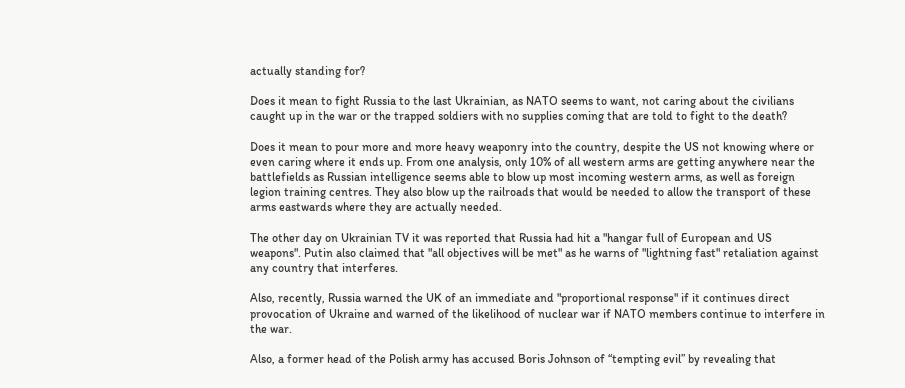actually standing for?

Does it mean to fight Russia to the last Ukrainian, as NATO seems to want, not caring about the civilians caught up in the war or the trapped soldiers with no supplies coming that are told to fight to the death?

Does it mean to pour more and more heavy weaponry into the country, despite the US not knowing where or even caring where it ends up. From one analysis, only 10% of all western arms are getting anywhere near the battlefields as Russian intelligence seems able to blow up most incoming western arms, as well as foreign legion training centres. They also blow up the railroads that would be needed to allow the transport of these arms eastwards where they are actually needed.

The other day on Ukrainian TV it was reported that Russia had hit a "hangar full of European and US weapons". Putin also claimed that "all objectives will be met" as he warns of "lightning fast" retaliation against any country that interferes.

Also, recently, Russia warned the UK of an immediate and "proportional response" if it continues direct provocation of Ukraine and warned of the likelihood of nuclear war if NATO members continue to interfere in the war.

Also, a former head of the Polish army has accused Boris Johnson of “tempting evil” by revealing that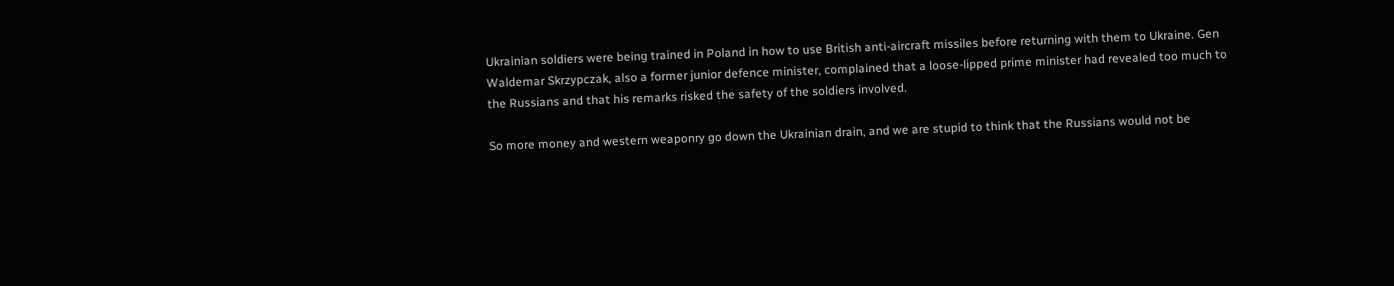Ukrainian soldiers were being trained in Poland in how to use British anti-aircraft missiles before returning with them to Ukraine. Gen Waldemar Skrzypczak, also a former junior defence minister, complained that a loose-lipped prime minister had revealed too much to the Russians and that his remarks risked the safety of the soldiers involved.

So more money and western weaponry go down the Ukrainian drain, and we are stupid to think that the Russians would not be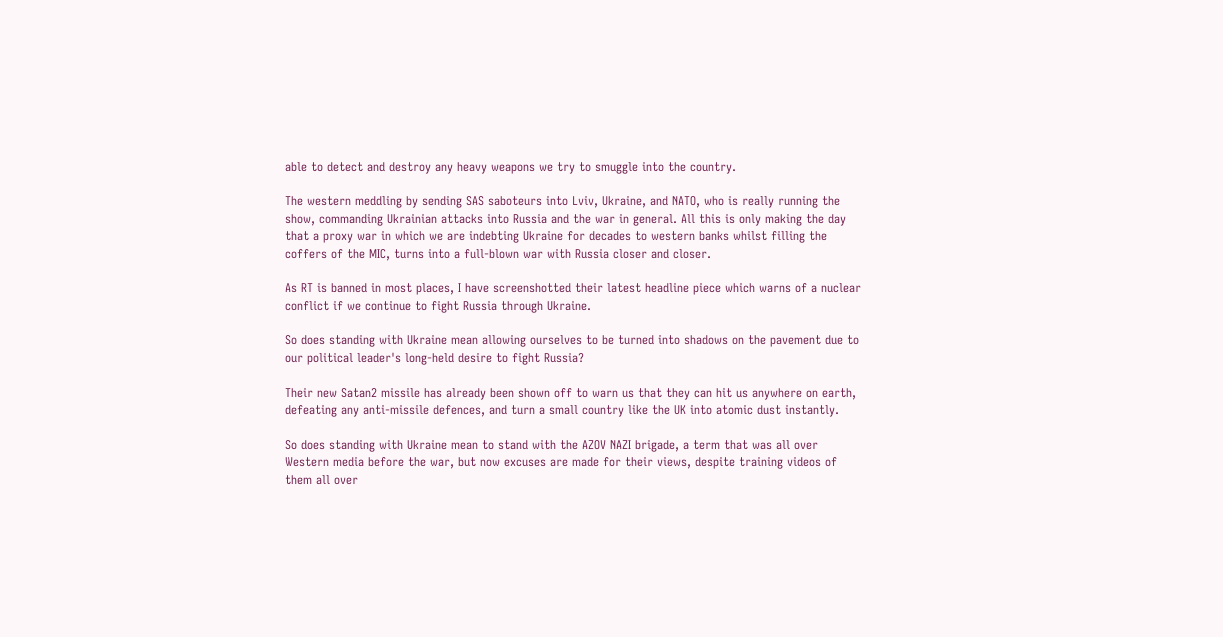able to detect and destroy any heavy weapons we try to smuggle into the country.

The western meddling by sending SAS saboteurs into Lviv, Ukraine, and NATO, who is really running the show, commanding Ukrainian attacks into Russia and the war in general. All this is only making the day that a proxy war in which we are indebting Ukraine for decades to western banks whilst filling the coffers of the MIC, turns into a full-blown war with Russia closer and closer.

As RT is banned in most places, I have screenshotted their latest headline piece which warns of a nuclear conflict if we continue to fight Russia through Ukraine.

So does standing with Ukraine mean allowing ourselves to be turned into shadows on the pavement due to our political leader's long-held desire to fight Russia?

Their new Satan2 missile has already been shown off to warn us that they can hit us anywhere on earth, defeating any anti-missile defences, and turn a small country like the UK into atomic dust instantly.

So does standing with Ukraine mean to stand with the AZOV NAZI brigade, a term that was all over Western media before the war, but now excuses are made for their views, despite training videos of them all over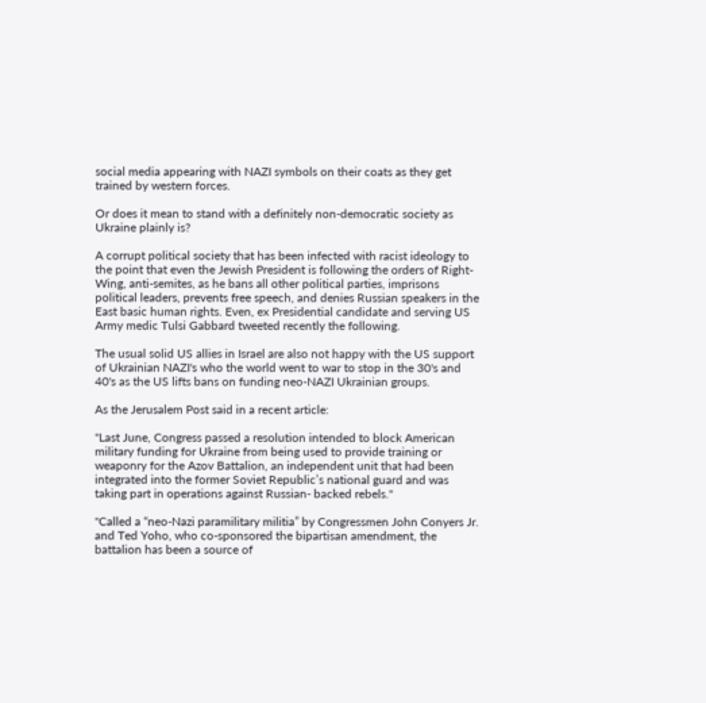social media appearing with NAZI symbols on their coats as they get trained by western forces.

Or does it mean to stand with a definitely non-democratic society as Ukraine plainly is?

A corrupt political society that has been infected with racist ideology to the point that even the Jewish President is following the orders of Right-Wing, anti-semites, as he bans all other political parties, imprisons political leaders, prevents free speech, and denies Russian speakers in the East basic human rights. Even, ex Presidential candidate and serving US Army medic Tulsi Gabbard tweeted recently the following.

The usual solid US allies in Israel are also not happy with the US support of Ukrainian NAZI's who the world went to war to stop in the 30's and 40's as the US lifts bans on funding neo-NAZI Ukrainian groups.

As the Jerusalem Post said in a recent article:

"Last June, Congress passed a resolution intended to block American military funding for Ukraine from being used to provide training or weaponry for the Azov Battalion, an independent unit that had been integrated into the former Soviet Republic’s national guard and was taking part in operations against Russian- backed rebels."

"Called a “neo-Nazi paramilitary militia” by Congressmen John Conyers Jr. and Ted Yoho, who co-sponsored the bipartisan amendment, the battalion has been a source of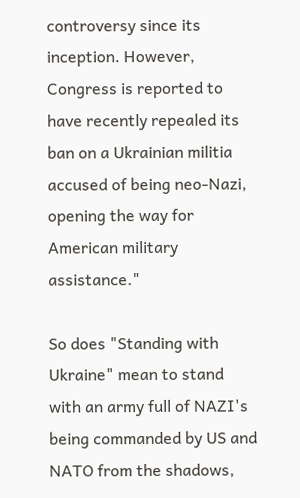controversy since its inception. However, Congress is reported to have recently repealed its ban on a Ukrainian militia accused of being neo-Nazi, opening the way for American military assistance."

So does "Standing with Ukraine" mean to stand with an army full of NAZI's being commanded by US and NATO from the shadows,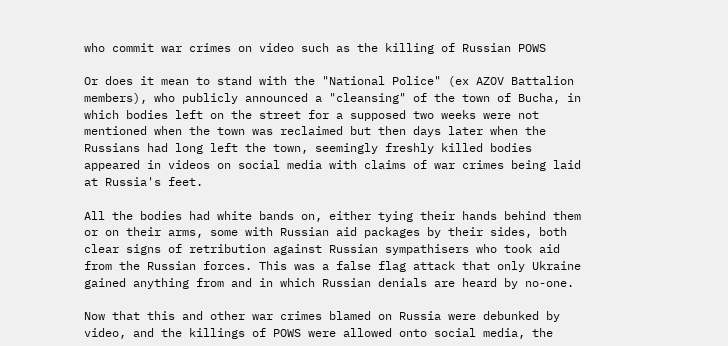who commit war crimes on video such as the killing of Russian POWS

Or does it mean to stand with the "National Police" (ex AZOV Battalion members), who publicly announced a "cleansing" of the town of Bucha, in which bodies left on the street for a supposed two weeks were not mentioned when the town was reclaimed but then days later when the Russians had long left the town, seemingly freshly killed bodies appeared in videos on social media with claims of war crimes being laid at Russia's feet.

All the bodies had white bands on, either tying their hands behind them or on their arms, some with Russian aid packages by their sides, both clear signs of retribution against Russian sympathisers who took aid from the Russian forces. This was a false flag attack that only Ukraine gained anything from and in which Russian denials are heard by no-one.

Now that this and other war crimes blamed on Russia were debunked by video, and the killings of POWS were allowed onto social media, the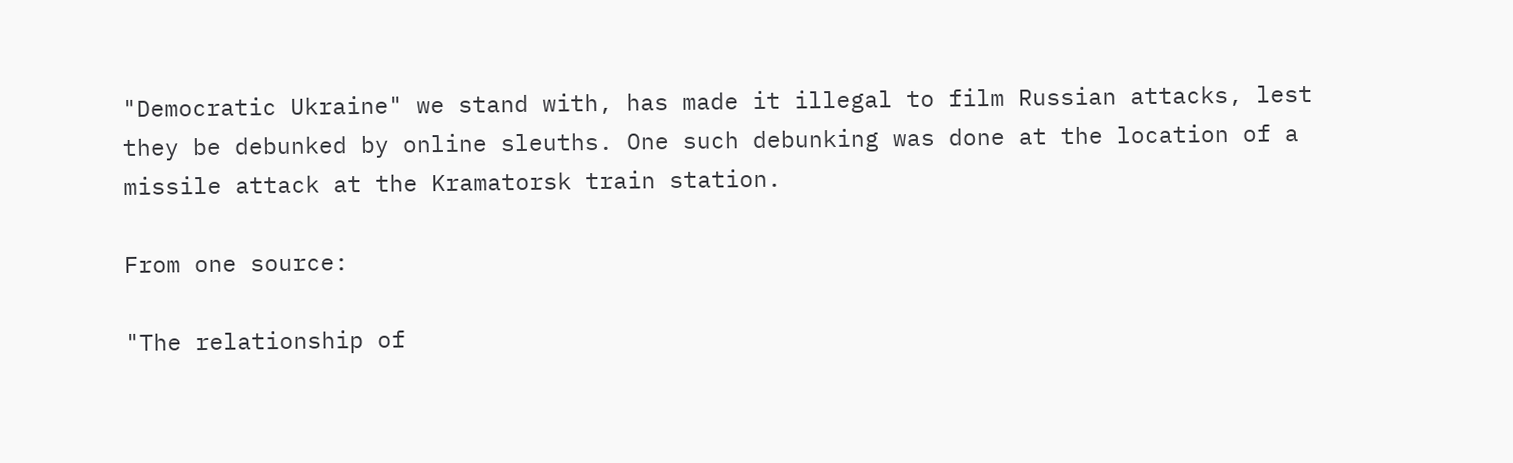"Democratic Ukraine" we stand with, has made it illegal to film Russian attacks, lest they be debunked by online sleuths. One such debunking was done at the location of a missile attack at the Kramatorsk train station.

From one source:

"The relationship of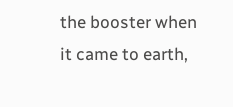the booster when it came to earth,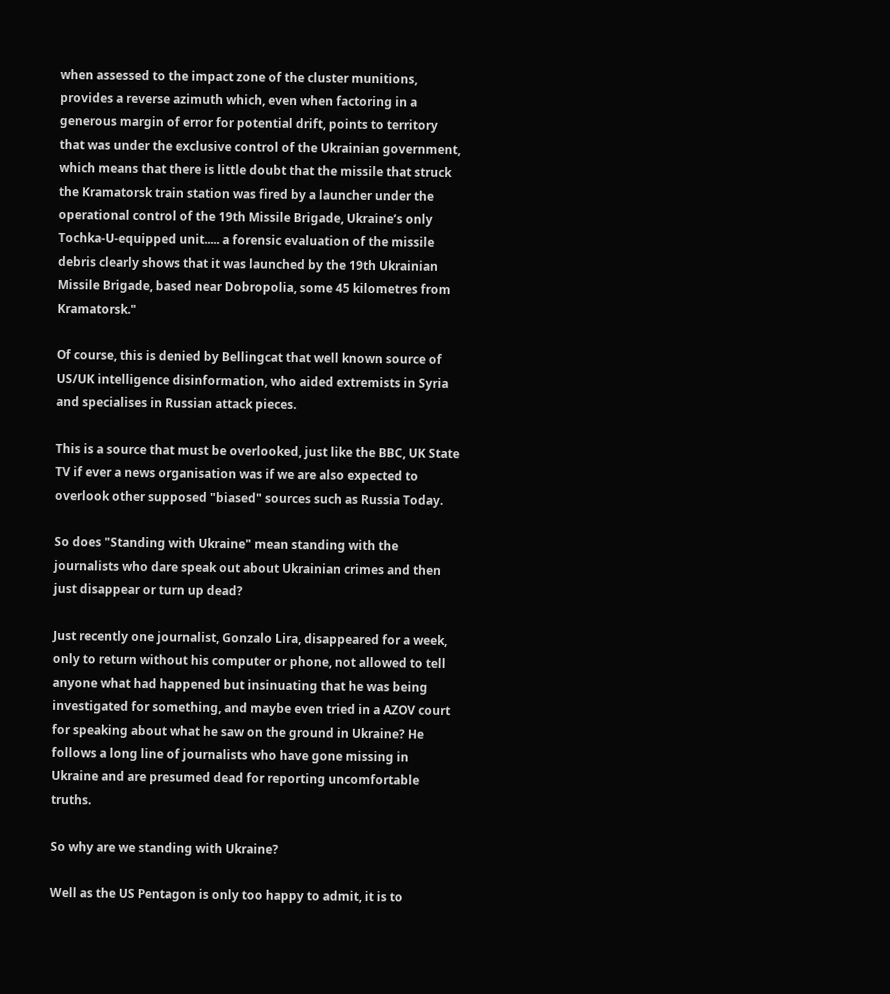when assessed to the impact zone of the cluster munitions, provides a reverse azimuth which, even when factoring in a generous margin of error for potential drift, points to territory that was under the exclusive control of the Ukrainian government, which means that there is little doubt that the missile that struck the Kramatorsk train station was fired by a launcher under the operational control of the 19th Missile Brigade, Ukraine’s only Tochka-U-equipped unit..... a forensic evaluation of the missile debris clearly shows that it was launched by the 19th Ukrainian Missile Brigade, based near Dobropolia, some 45 kilometres from Kramatorsk."

Of course, this is denied by Bellingcat that well known source of US/UK intelligence disinformation, who aided extremists in Syria and specialises in Russian attack pieces.

This is a source that must be overlooked, just like the BBC, UK State TV if ever a news organisation was if we are also expected to overlook other supposed "biased" sources such as Russia Today.

So does "Standing with Ukraine" mean standing with the journalists who dare speak out about Ukrainian crimes and then just disappear or turn up dead?

Just recently one journalist, Gonzalo Lira, disappeared for a week, only to return without his computer or phone, not allowed to tell anyone what had happened but insinuating that he was being investigated for something, and maybe even tried in a AZOV court for speaking about what he saw on the ground in Ukraine? He follows a long line of journalists who have gone missing in Ukraine and are presumed dead for reporting uncomfortable truths.

So why are we standing with Ukraine?

Well as the US Pentagon is only too happy to admit, it is to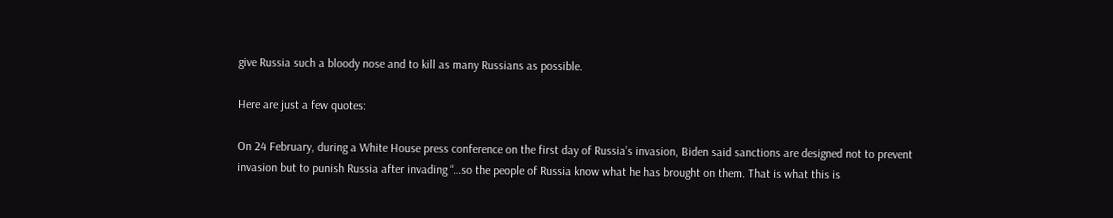give Russia such a bloody nose and to kill as many Russians as possible.

Here are just a few quotes:

On 24 February, during a White House press conference on the first day of Russia’s invasion, Biden said sanctions are designed not to prevent invasion but to punish Russia after invading “…so the people of Russia know what he has brought on them. That is what this is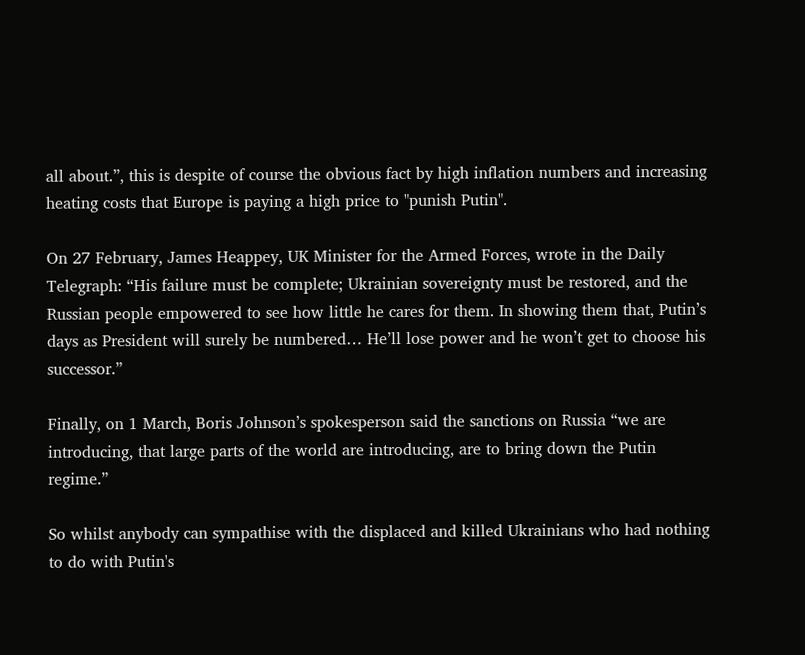all about.”, this is despite of course the obvious fact by high inflation numbers and increasing heating costs that Europe is paying a high price to "punish Putin".

On 27 February, James Heappey, UK Minister for the Armed Forces, wrote in the Daily Telegraph: “His failure must be complete; Ukrainian sovereignty must be restored, and the Russian people empowered to see how little he cares for them. In showing them that, Putin’s days as President will surely be numbered… He’ll lose power and he won’t get to choose his successor.”

Finally, on 1 March, Boris Johnson’s spokesperson said the sanctions on Russia “we are introducing, that large parts of the world are introducing, are to bring down the Putin regime.”

So whilst anybody can sympathise with the displaced and killed Ukrainians who had nothing to do with Putin's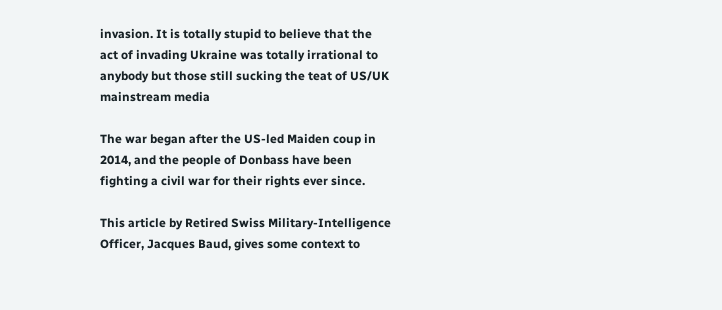invasion. It is totally stupid to believe that the act of invading Ukraine was totally irrational to anybody but those still sucking the teat of US/UK mainstream media

The war began after the US-led Maiden coup in 2014, and the people of Donbass have been fighting a civil war for their rights ever since.

This article by Retired Swiss Military-Intelligence Officer, Jacques Baud, gives some context to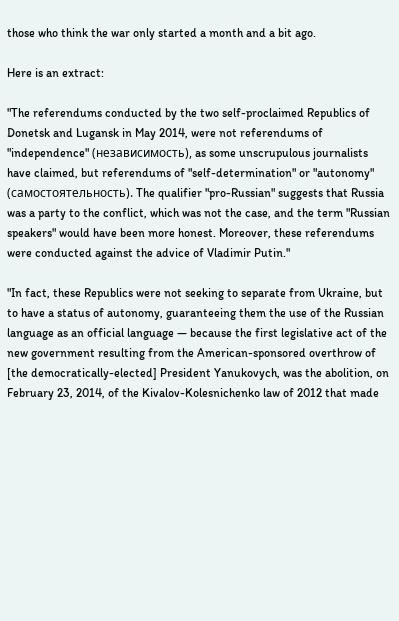those who think the war only started a month and a bit ago.

Here is an extract:

"The referendums conducted by the two self-proclaimed Republics of Donetsk and Lugansk in May 2014, were not referendums of "independence" (независимость), as some unscrupulous journalists have claimed, but referendums of "self-determination" or "autonomy" (самостоятельность). The qualifier "pro-Russian" suggests that Russia was a party to the conflict, which was not the case, and the term "Russian speakers" would have been more honest. Moreover, these referendums were conducted against the advice of Vladimir Putin."

"In fact, these Republics were not seeking to separate from Ukraine, but to have a status of autonomy, guaranteeing them the use of the Russian language as an official language — because the first legislative act of the new government resulting from the American-sponsored overthrow of [the democratically-elected] President Yanukovych, was the abolition, on February 23, 2014, of the Kivalov-Kolesnichenko law of 2012 that made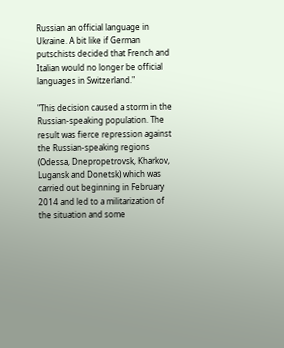Russian an official language in Ukraine. A bit like if German putschists decided that French and Italian would no longer be official languages in Switzerland."

"This decision caused a storm in the Russian-speaking population. The result was fierce repression against the Russian-speaking regions (Odessa, Dnepropetrovsk, Kharkov, Lugansk and Donetsk) which was carried out beginning in February 2014 and led to a militarization of the situation and some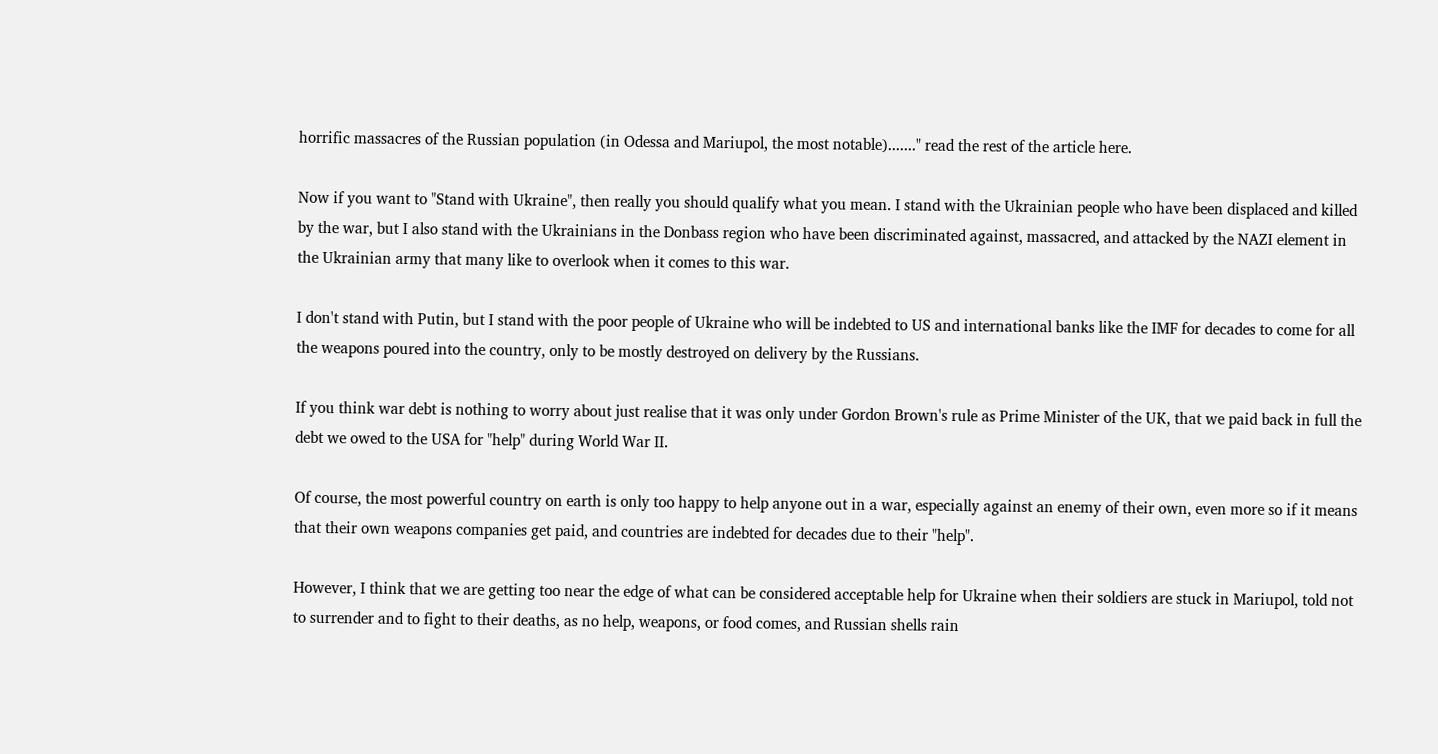horrific massacres of the Russian population (in Odessa and Mariupol, the most notable)......." read the rest of the article here.

Now if you want to "Stand with Ukraine", then really you should qualify what you mean. I stand with the Ukrainian people who have been displaced and killed by the war, but I also stand with the Ukrainians in the Donbass region who have been discriminated against, massacred, and attacked by the NAZI element in the Ukrainian army that many like to overlook when it comes to this war.

I don't stand with Putin, but I stand with the poor people of Ukraine who will be indebted to US and international banks like the IMF for decades to come for all the weapons poured into the country, only to be mostly destroyed on delivery by the Russians.

If you think war debt is nothing to worry about just realise that it was only under Gordon Brown's rule as Prime Minister of the UK, that we paid back in full the debt we owed to the USA for "help" during World War II.

Of course, the most powerful country on earth is only too happy to help anyone out in a war, especially against an enemy of their own, even more so if it means that their own weapons companies get paid, and countries are indebted for decades due to their "help".

However, I think that we are getting too near the edge of what can be considered acceptable help for Ukraine when their soldiers are stuck in Mariupol, told not to surrender and to fight to their deaths, as no help, weapons, or food comes, and Russian shells rain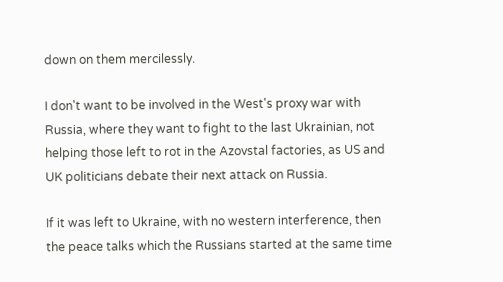down on them mercilessly.

I don't want to be involved in the West's proxy war with Russia, where they want to fight to the last Ukrainian, not helping those left to rot in the Azovstal factories, as US and UK politicians debate their next attack on Russia.

If it was left to Ukraine, with no western interference, then the peace talks which the Russians started at the same time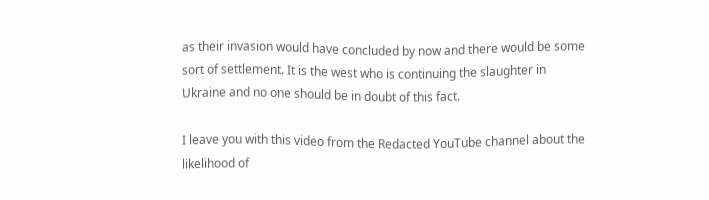as their invasion would have concluded by now and there would be some sort of settlement. It is the west who is continuing the slaughter in Ukraine and no one should be in doubt of this fact.

I leave you with this video from the Redacted YouTube channel about the likelihood of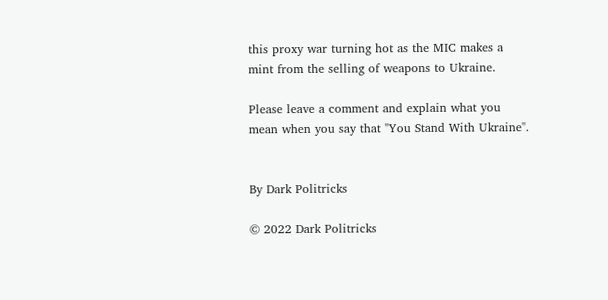this proxy war turning hot as the MIC makes a mint from the selling of weapons to Ukraine.

Please leave a comment and explain what you mean when you say that "You Stand With Ukraine".


By Dark Politricks

© 2022 Dark Politricks